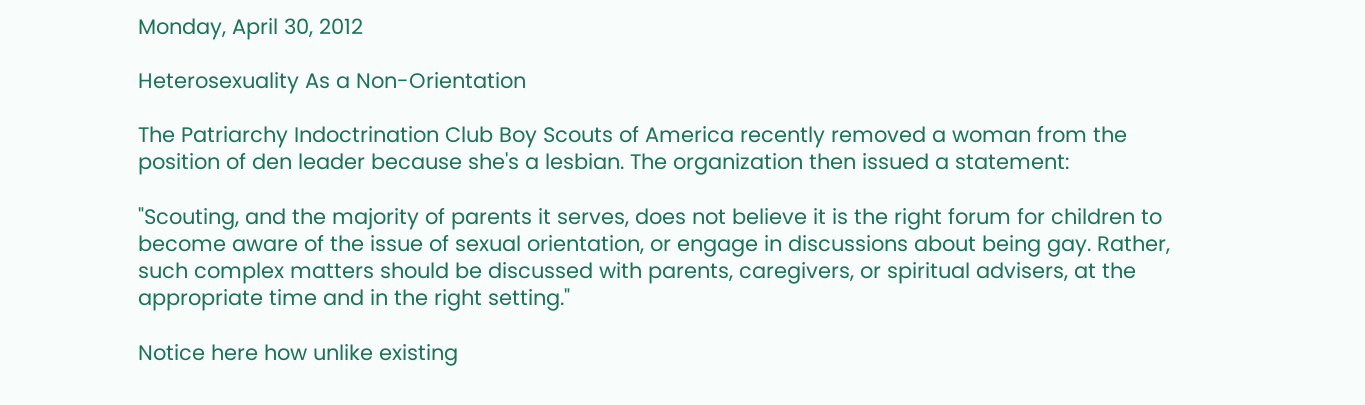Monday, April 30, 2012

Heterosexuality As a Non-Orientation

The Patriarchy Indoctrination Club Boy Scouts of America recently removed a woman from the position of den leader because she's a lesbian. The organization then issued a statement:

"Scouting, and the majority of parents it serves, does not believe it is the right forum for children to become aware of the issue of sexual orientation, or engage in discussions about being gay. Rather, such complex matters should be discussed with parents, caregivers, or spiritual advisers, at the appropriate time and in the right setting."

Notice here how unlike existing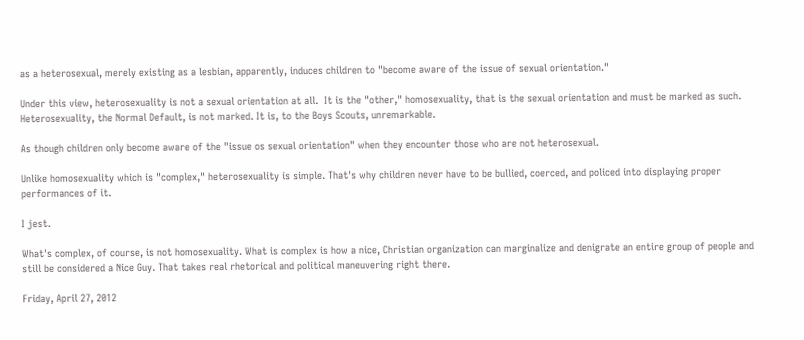as a heterosexual, merely existing as a lesbian, apparently, induces children to "become aware of the issue of sexual orientation."

Under this view, heterosexuality is not a sexual orientation at all.  It is the "other," homosexuality, that is the sexual orientation and must be marked as such. Heterosexuality, the Normal Default, is not marked. It is, to the Boys Scouts, unremarkable.

As though children only become aware of the "issue os sexual orientation" when they encounter those who are not heterosexual.

Unlike homosexuality which is "complex," heterosexuality is simple. That's why children never have to be bullied, coerced, and policed into displaying proper performances of it.

I jest.

What's complex, of course, is not homosexuality. What is complex is how a nice, Christian organization can marginalize and denigrate an entire group of people and still be considered a Nice Guy. That takes real rhetorical and political maneuvering right there.

Friday, April 27, 2012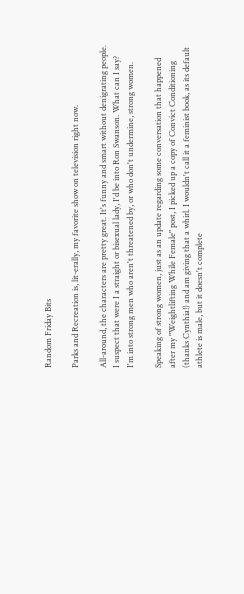Random Friday Bits

Parks and Recreation is, lit-erally, my favorite show on television right now.

All-around, the characters are pretty great. It's funny and smart without denigrating people. I suspect that were I a straight or bisexual lady, I'd be into Ron Swanson. What can I say? I'm into strong men who aren't threatened by, or who don't undermine, strong women.

Speaking of strong women, just as an update regarding some conversation that happened after my "Weightlifting While Female" post, I picked up a copy of Convict Conditioning (thanks Cynthia!) and am giving that a whirl. I wouldn't call it a feminist book, as its default athlete is male, but it doesn't complete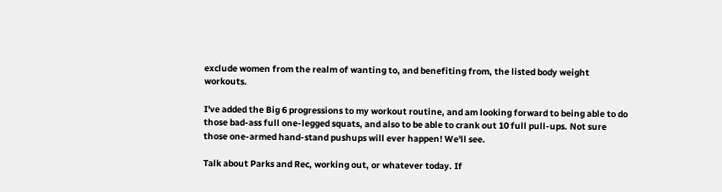exclude women from the realm of wanting to, and benefiting from, the listed body weight workouts.

I've added the Big 6 progressions to my workout routine, and am looking forward to being able to do those bad-ass full one-legged squats, and also to be able to crank out 10 full pull-ups. Not sure those one-armed hand-stand pushups will ever happen! We'll see.

Talk about Parks and Rec, working out, or whatever today. If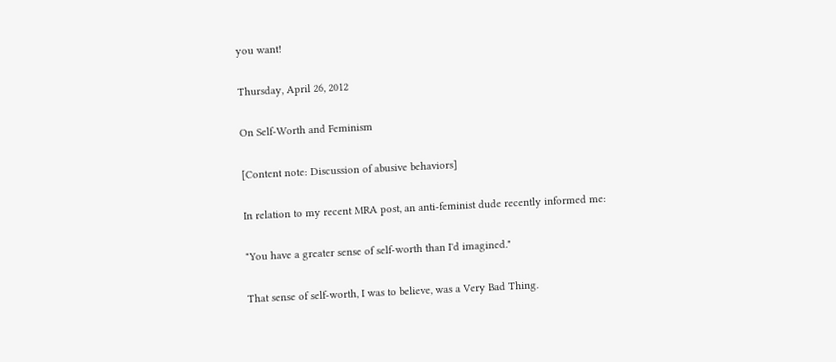you want!

Thursday, April 26, 2012

On Self-Worth and Feminism

[Content note: Discussion of abusive behaviors]

In relation to my recent MRA post, an anti-feminist dude recently informed me:

"You have a greater sense of self-worth than I'd imagined."

That sense of self-worth, I was to believe, was a Very Bad Thing.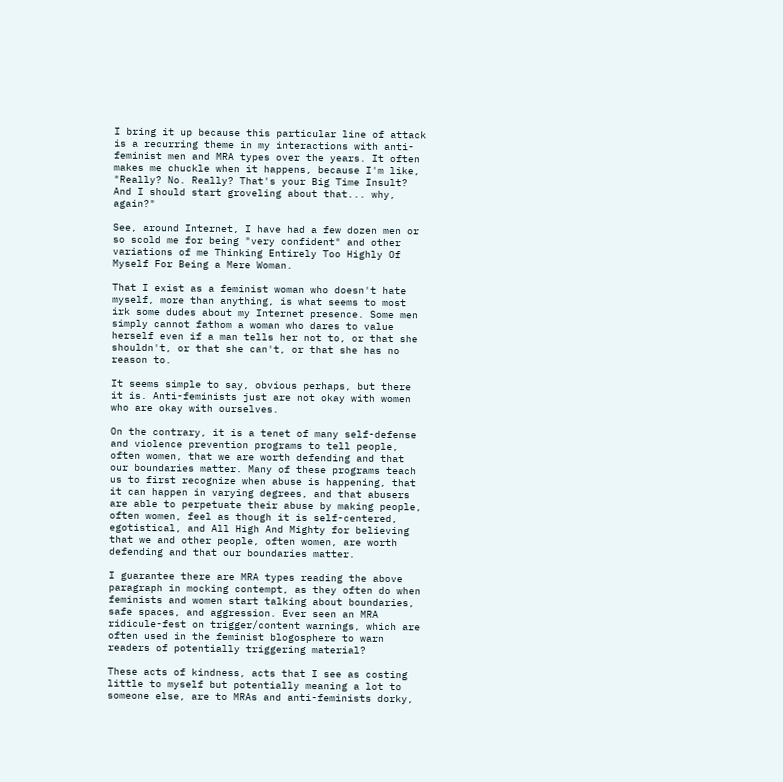I bring it up because this particular line of attack is a recurring theme in my interactions with anti-feminist men and MRA types over the years. It often makes me chuckle when it happens, because I'm like, "Really? No. Really? That's your Big Time Insult? And I should start groveling about that... why, again?"

See, around Internet, I have had a few dozen men or so scold me for being "very confident" and other variations of me Thinking Entirely Too Highly Of Myself For Being a Mere Woman.

That I exist as a feminist woman who doesn't hate myself, more than anything, is what seems to most irk some dudes about my Internet presence. Some men simply cannot fathom a woman who dares to value herself even if a man tells her not to, or that she shouldn't, or that she can't, or that she has no reason to.

It seems simple to say, obvious perhaps, but there it is. Anti-feminists just are not okay with women who are okay with ourselves.

On the contrary, it is a tenet of many self-defense and violence prevention programs to tell people, often women, that we are worth defending and that our boundaries matter. Many of these programs teach us to first recognize when abuse is happening, that it can happen in varying degrees, and that abusers are able to perpetuate their abuse by making people, often women, feel as though it is self-centered, egotistical, and All High And Mighty for believing that we and other people, often women, are worth defending and that our boundaries matter.

I guarantee there are MRA types reading the above paragraph in mocking contempt, as they often do when feminists and women start talking about boundaries, safe spaces, and aggression. Ever seen an MRA ridicule-fest on trigger/content warnings, which are often used in the feminist blogosphere to warn readers of potentially triggering material?

These acts of kindness, acts that I see as costing little to myself but potentially meaning a lot to someone else, are to MRAs and anti-feminists dorky,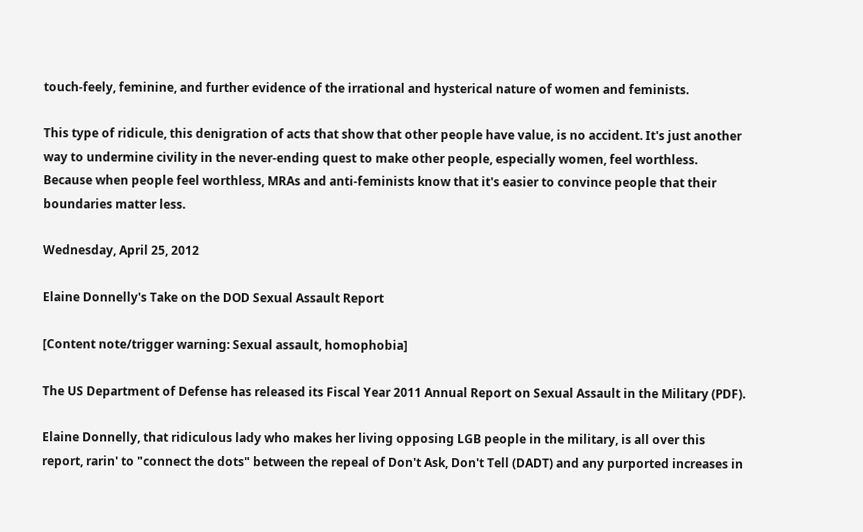touch-feely, feminine, and further evidence of the irrational and hysterical nature of women and feminists.

This type of ridicule, this denigration of acts that show that other people have value, is no accident. It's just another way to undermine civility in the never-ending quest to make other people, especially women, feel worthless. Because when people feel worthless, MRAs and anti-feminists know that it's easier to convince people that their boundaries matter less.

Wednesday, April 25, 2012

Elaine Donnelly's Take on the DOD Sexual Assault Report

[Content note/trigger warning: Sexual assault, homophobia]

The US Department of Defense has released its Fiscal Year 2011 Annual Report on Sexual Assault in the Military (PDF).

Elaine Donnelly, that ridiculous lady who makes her living opposing LGB people in the military, is all over this report, rarin' to "connect the dots" between the repeal of Don't Ask, Don't Tell (DADT) and any purported increases in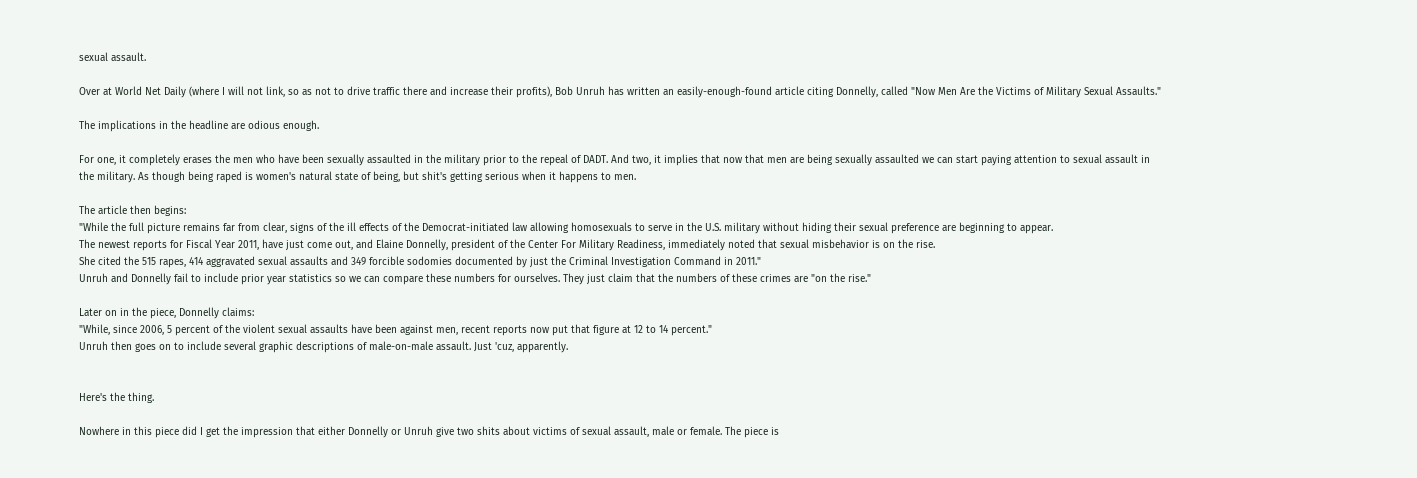sexual assault.

Over at World Net Daily (where I will not link, so as not to drive traffic there and increase their profits), Bob Unruh has written an easily-enough-found article citing Donnelly, called "Now Men Are the Victims of Military Sexual Assaults."

The implications in the headline are odious enough.

For one, it completely erases the men who have been sexually assaulted in the military prior to the repeal of DADT. And two, it implies that now that men are being sexually assaulted we can start paying attention to sexual assault in the military. As though being raped is women's natural state of being, but shit's getting serious when it happens to men.

The article then begins:
"While the full picture remains far from clear, signs of the ill effects of the Democrat-initiated law allowing homosexuals to serve in the U.S. military without hiding their sexual preference are beginning to appear.
The newest reports for Fiscal Year 2011, have just come out, and Elaine Donnelly, president of the Center For Military Readiness, immediately noted that sexual misbehavior is on the rise.
She cited the 515 rapes, 414 aggravated sexual assaults and 349 forcible sodomies documented by just the Criminal Investigation Command in 2011."
Unruh and Donnelly fail to include prior year statistics so we can compare these numbers for ourselves. They just claim that the numbers of these crimes are "on the rise."

Later on in the piece, Donnelly claims:
"While, since 2006, 5 percent of the violent sexual assaults have been against men, recent reports now put that figure at 12 to 14 percent."
Unruh then goes on to include several graphic descriptions of male-on-male assault. Just 'cuz, apparently.


Here's the thing.

Nowhere in this piece did I get the impression that either Donnelly or Unruh give two shits about victims of sexual assault, male or female. The piece is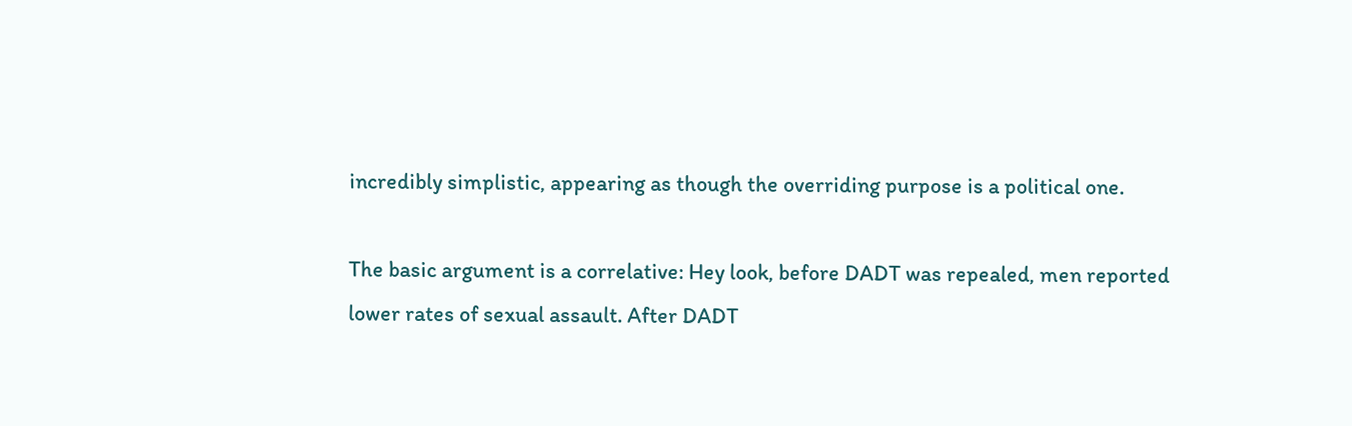incredibly simplistic, appearing as though the overriding purpose is a political one.

The basic argument is a correlative: Hey look, before DADT was repealed, men reported lower rates of sexual assault. After DADT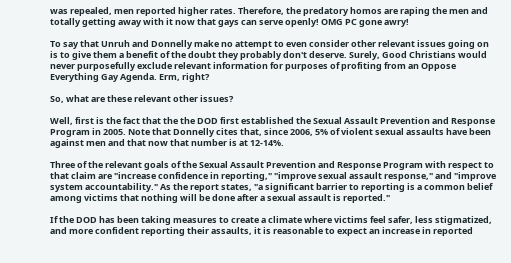was repealed, men reported higher rates. Therefore, the predatory homos are raping the men and totally getting away with it now that gays can serve openly! OMG PC gone awry!

To say that Unruh and Donnelly make no attempt to even consider other relevant issues going on is to give them a benefit of the doubt they probably don't deserve. Surely, Good Christians would never purposefully exclude relevant information for purposes of profiting from an Oppose Everything Gay Agenda. Erm, right?

So, what are these relevant other issues?

Well, first is the fact that the the DOD first established the Sexual Assault Prevention and Response Program in 2005. Note that Donnelly cites that, since 2006, 5% of violent sexual assaults have been against men and that now that number is at 12-14%.

Three of the relevant goals of the Sexual Assault Prevention and Response Program with respect to that claim are "increase confidence in reporting," "improve sexual assault response," and "improve system accountability." As the report states, "a significant barrier to reporting is a common belief among victims that nothing will be done after a sexual assault is reported."

If the DOD has been taking measures to create a climate where victims feel safer, less stigmatized, and more confident reporting their assaults, it is reasonable to expect an increase in reported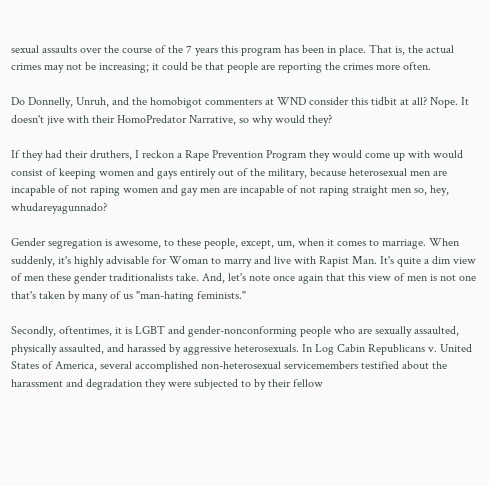sexual assaults over the course of the 7 years this program has been in place. That is, the actual crimes may not be increasing; it could be that people are reporting the crimes more often.

Do Donnelly, Unruh, and the homobigot commenters at WND consider this tidbit at all? Nope. It doesn't jive with their HomoPredator Narrative, so why would they?

If they had their druthers, I reckon a Rape Prevention Program they would come up with would consist of keeping women and gays entirely out of the military, because heterosexual men are incapable of not raping women and gay men are incapable of not raping straight men so, hey, whudareyagunnado?

Gender segregation is awesome, to these people, except, um, when it comes to marriage. When suddenly, it's highly advisable for Woman to marry and live with Rapist Man. It's quite a dim view of men these gender traditionalists take. And, let's note once again that this view of men is not one that's taken by many of us "man-hating feminists."

Secondly, oftentimes, it is LGBT and gender-nonconforming people who are sexually assaulted, physically assaulted, and harassed by aggressive heterosexuals. In Log Cabin Republicans v. United States of America, several accomplished non-heterosexual servicemembers testified about the harassment and degradation they were subjected to by their fellow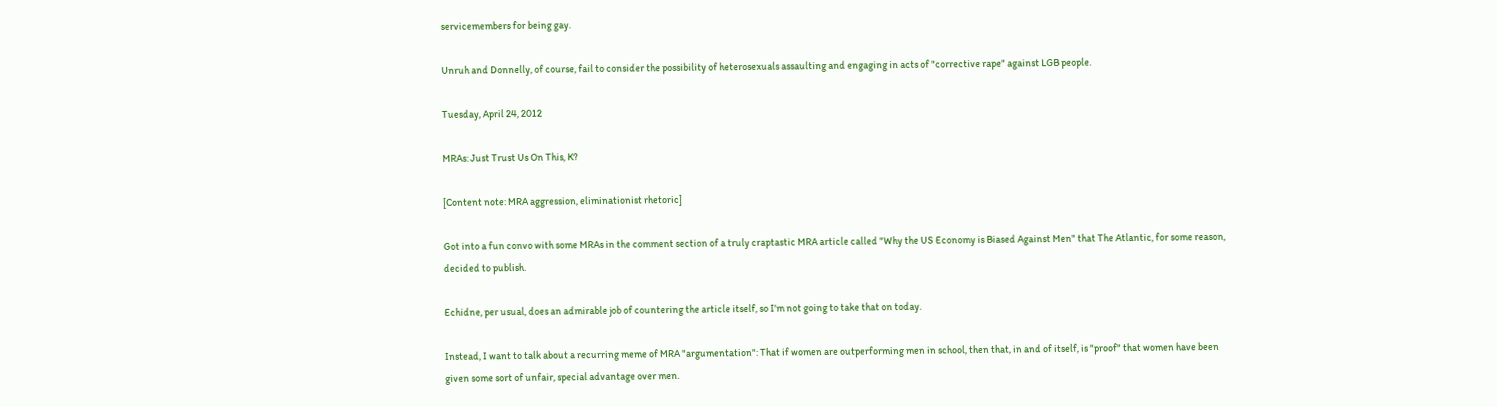servicemembers for being gay.

Unruh and Donnelly, of course, fail to consider the possibility of heterosexuals assaulting and engaging in acts of "corrective rape" against LGB people.

Tuesday, April 24, 2012

MRAs: Just Trust Us On This, K?

[Content note: MRA aggression, eliminationist rhetoric]

Got into a fun convo with some MRAs in the comment section of a truly craptastic MRA article called "Why the US Economy is Biased Against Men" that The Atlantic, for some reason, decided to publish.

Echidne, per usual, does an admirable job of countering the article itself, so I'm not going to take that on today.

Instead, I want to talk about a recurring meme of MRA "argumentation": That if women are outperforming men in school, then that, in and of itself, is "proof" that women have been given some sort of unfair, special advantage over men.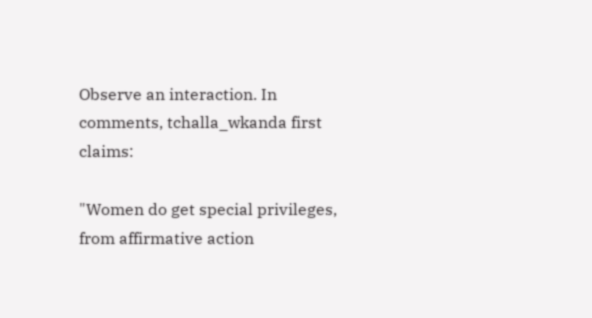Observe an interaction. In comments, tchalla_wkanda first claims:

"Women do get special privileges, from affirmative action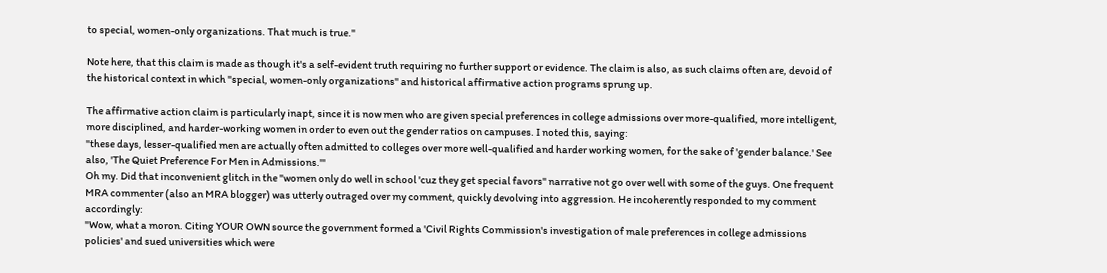to special, women-only organizations. That much is true."

Note here, that this claim is made as though it's a self-evident truth requiring no further support or evidence. The claim is also, as such claims often are, devoid of the historical context in which "special, women-only organizations" and historical affirmative action programs sprung up.

The affirmative action claim is particularly inapt, since it is now men who are given special preferences in college admissions over more-qualified, more intelligent, more disciplined, and harder-working women in order to even out the gender ratios on campuses. I noted this, saying:
"these days, lesser-qualified men are actually often admitted to colleges over more well-qualified and harder working women, for the sake of 'gender balance.' See also, 'The Quiet Preference For Men in Admissions.'"
Oh my. Did that inconvenient glitch in the "women only do well in school 'cuz they get special favors" narrative not go over well with some of the guys. One frequent MRA commenter (also an MRA blogger) was utterly outraged over my comment, quickly devolving into aggression. He incoherently responded to my comment accordingly:
"Wow, what a moron. Citing YOUR OWN source the government formed a 'Civil Rights Commission's investigation of male preferences in college admissions policies' and sued universities which were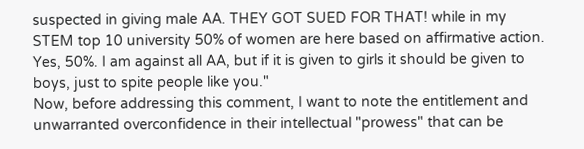suspected in giving male AA. THEY GOT SUED FOR THAT! while in my STEM top 10 university 50% of women are here based on affirmative action. Yes, 50%. I am against all AA, but if it is given to girls it should be given to boys, just to spite people like you."
Now, before addressing this comment, I want to note the entitlement and unwarranted overconfidence in their intellectual "prowess" that can be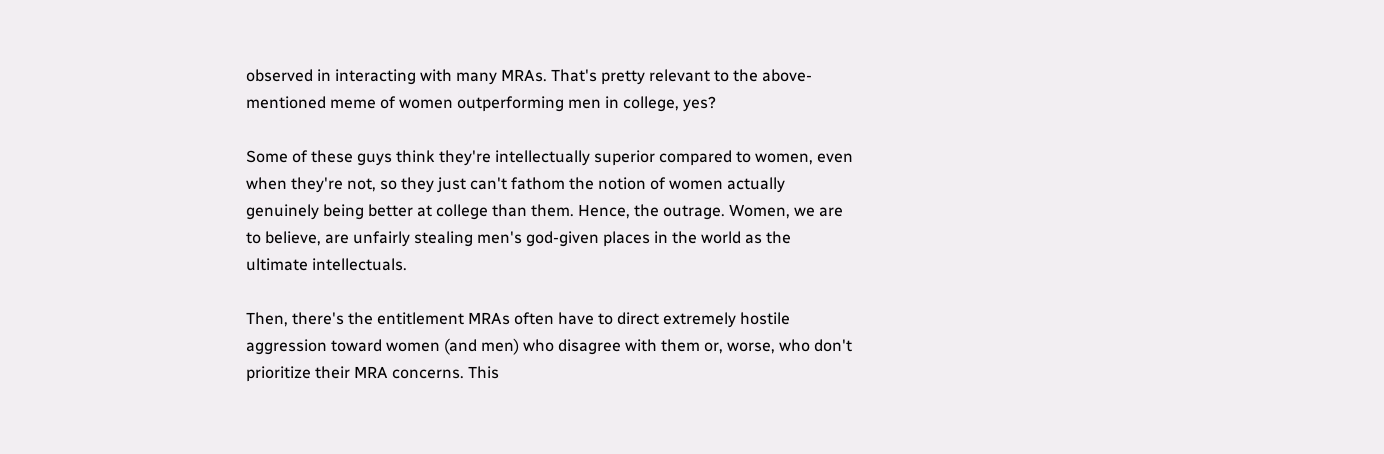observed in interacting with many MRAs. That's pretty relevant to the above-mentioned meme of women outperforming men in college, yes?

Some of these guys think they're intellectually superior compared to women, even when they're not, so they just can't fathom the notion of women actually genuinely being better at college than them. Hence, the outrage. Women, we are to believe, are unfairly stealing men's god-given places in the world as the ultimate intellectuals.

Then, there's the entitlement MRAs often have to direct extremely hostile aggression toward women (and men) who disagree with them or, worse, who don't prioritize their MRA concerns. This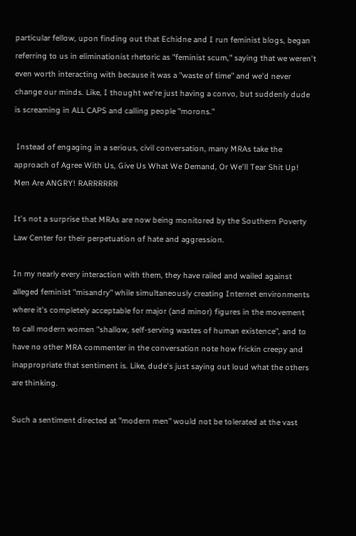particular fellow, upon finding out that Echidne and I run feminist blogs, began referring to us in eliminationist rhetoric as "feminist scum," saying that we weren't even worth interacting with because it was a "waste of time" and we'd never change our minds. Like, I thought we're just having a convo, but suddenly dude is screaming in ALL CAPS and calling people "morons."

 Instead of engaging in a serious, civil conversation, many MRAs take the approach of Agree With Us, Give Us What We Demand, Or We'll Tear Shit Up! Men Are ANGRY! RARRRRRR

It's not a surprise that MRAs are now being monitored by the Southern Poverty Law Center for their perpetuation of hate and aggression.

In my nearly every interaction with them, they have railed and wailed against alleged feminist "misandry" while simultaneously creating Internet environments where it's completely acceptable for major (and minor) figures in the movement to call modern women "shallow, self-serving wastes of human existence", and to have no other MRA commenter in the conversation note how frickin creepy and inappropriate that sentiment is. Like, dude's just saying out loud what the others are thinking.

Such a sentiment directed at "modern men" would not be tolerated at the vast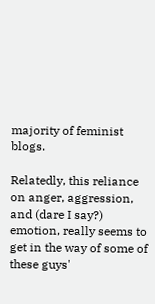majority of feminist blogs.

Relatedly, this reliance on anger, aggression, and (dare I say?) emotion, really seems to get in the way of some of these guys'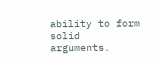ability to form solid arguments.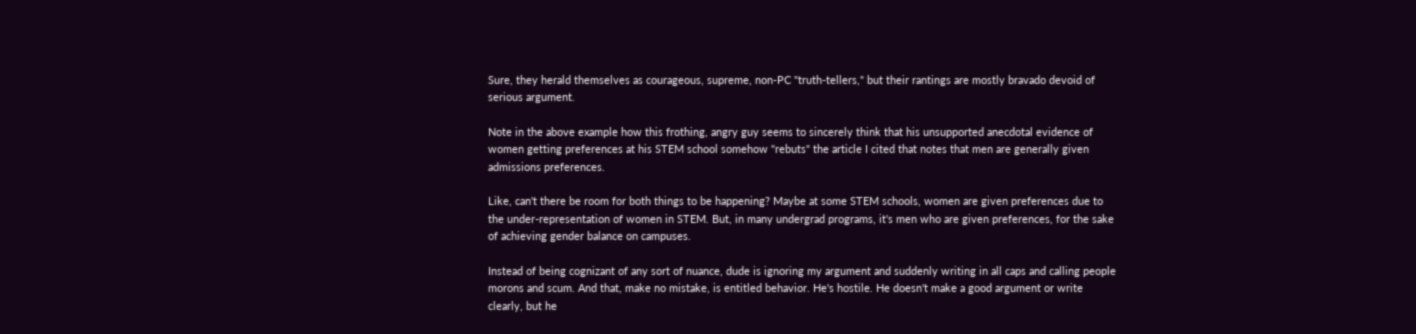Sure, they herald themselves as courageous, supreme, non-PC "truth-tellers," but their rantings are mostly bravado devoid of serious argument.

Note in the above example how this frothing, angry guy seems to sincerely think that his unsupported anecdotal evidence of women getting preferences at his STEM school somehow "rebuts" the article I cited that notes that men are generally given admissions preferences.

Like, can't there be room for both things to be happening? Maybe at some STEM schools, women are given preferences due to the under-representation of women in STEM. But, in many undergrad programs, it's men who are given preferences, for the sake of achieving gender balance on campuses.

Instead of being cognizant of any sort of nuance, dude is ignoring my argument and suddenly writing in all caps and calling people morons and scum. And that, make no mistake, is entitled behavior. He's hostile. He doesn't make a good argument or write clearly, but he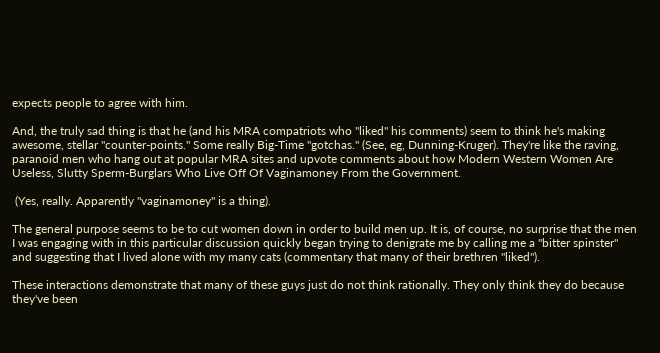expects people to agree with him.

And, the truly sad thing is that he (and his MRA compatriots who "liked" his comments) seem to think he's making awesome, stellar "counter-points." Some really Big-Time "gotchas." (See, eg, Dunning-Kruger). They're like the raving, paranoid men who hang out at popular MRA sites and upvote comments about how Modern Western Women Are Useless, Slutty Sperm-Burglars Who Live Off Of Vaginamoney From the Government.

 (Yes, really. Apparently "vaginamoney" is a thing).

The general purpose seems to be to cut women down in order to build men up. It is, of course, no surprise that the men I was engaging with in this particular discussion quickly began trying to denigrate me by calling me a "bitter spinster" and suggesting that I lived alone with my many cats (commentary that many of their brethren "liked").

These interactions demonstrate that many of these guys just do not think rationally. They only think they do because they've been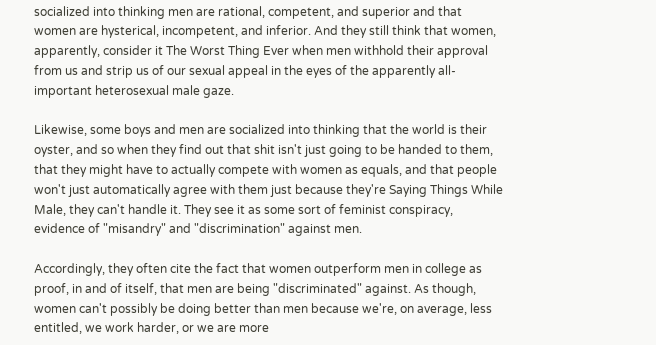socialized into thinking men are rational, competent, and superior and that women are hysterical, incompetent, and inferior. And they still think that women, apparently, consider it The Worst Thing Ever when men withhold their approval from us and strip us of our sexual appeal in the eyes of the apparently all-important heterosexual male gaze.

Likewise, some boys and men are socialized into thinking that the world is their oyster, and so when they find out that shit isn't just going to be handed to them, that they might have to actually compete with women as equals, and that people won't just automatically agree with them just because they're Saying Things While Male, they can't handle it. They see it as some sort of feminist conspiracy, evidence of "misandry" and "discrimination" against men.

Accordingly, they often cite the fact that women outperform men in college as proof, in and of itself, that men are being "discriminated" against. As though, women can't possibly be doing better than men because we're, on average, less entitled, we work harder, or we are more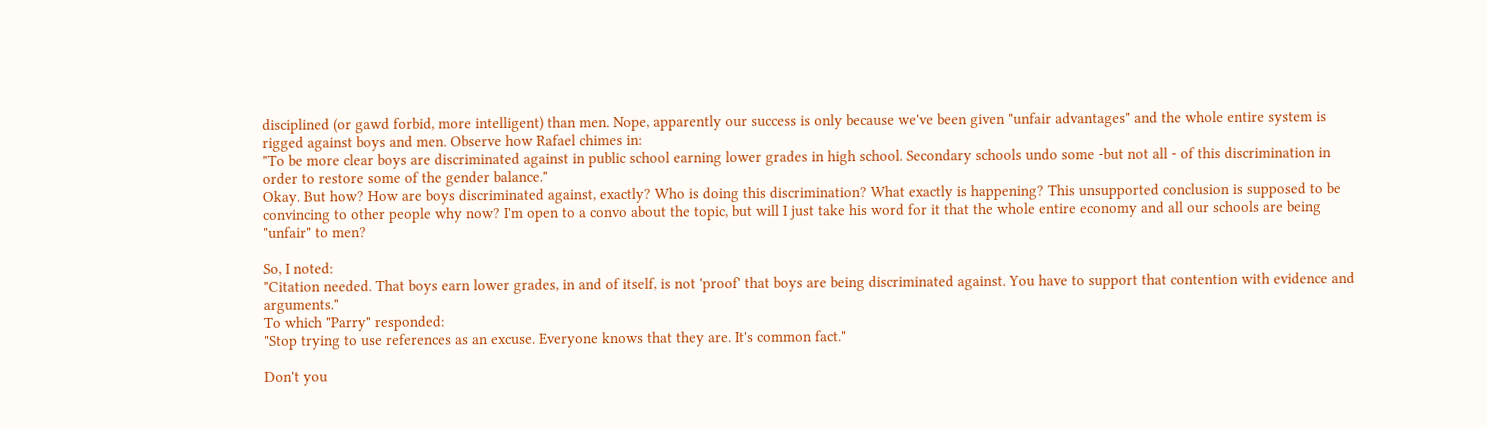disciplined (or gawd forbid, more intelligent) than men. Nope, apparently our success is only because we've been given "unfair advantages" and the whole entire system is rigged against boys and men. Observe how Rafael chimes in:
"To be more clear boys are discriminated against in public school earning lower grades in high school. Secondary schools undo some -but not all - of this discrimination in order to restore some of the gender balance."
Okay. But how? How are boys discriminated against, exactly? Who is doing this discrimination? What exactly is happening? This unsupported conclusion is supposed to be convincing to other people why now? I'm open to a convo about the topic, but will I just take his word for it that the whole entire economy and all our schools are being "unfair" to men?

So, I noted:
"Citation needed. That boys earn lower grades, in and of itself, is not 'proof' that boys are being discriminated against. You have to support that contention with evidence and arguments."
To which "Parry" responded:
"Stop trying to use references as an excuse. Everyone knows that they are. It's common fact."

Don't you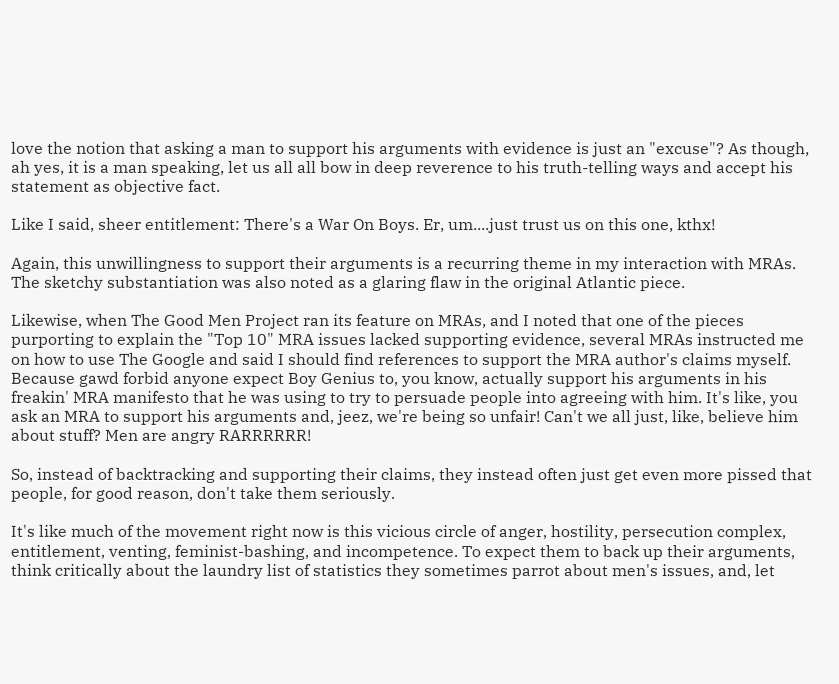love the notion that asking a man to support his arguments with evidence is just an "excuse"? As though, ah yes, it is a man speaking, let us all all bow in deep reverence to his truth-telling ways and accept his statement as objective fact.

Like I said, sheer entitlement: There's a War On Boys. Er, um....just trust us on this one, kthx!

Again, this unwillingness to support their arguments is a recurring theme in my interaction with MRAs. The sketchy substantiation was also noted as a glaring flaw in the original Atlantic piece.

Likewise, when The Good Men Project ran its feature on MRAs, and I noted that one of the pieces purporting to explain the "Top 10" MRA issues lacked supporting evidence, several MRAs instructed me on how to use The Google and said I should find references to support the MRA author's claims myself. Because gawd forbid anyone expect Boy Genius to, you know, actually support his arguments in his freakin' MRA manifesto that he was using to try to persuade people into agreeing with him. It's like, you ask an MRA to support his arguments and, jeez, we're being so unfair! Can't we all just, like, believe him about stuff? Men are angry RARRRRRR!

So, instead of backtracking and supporting their claims, they instead often just get even more pissed that people, for good reason, don't take them seriously.

It's like much of the movement right now is this vicious circle of anger, hostility, persecution complex, entitlement, venting, feminist-bashing, and incompetence. To expect them to back up their arguments, think critically about the laundry list of statistics they sometimes parrot about men's issues, and, let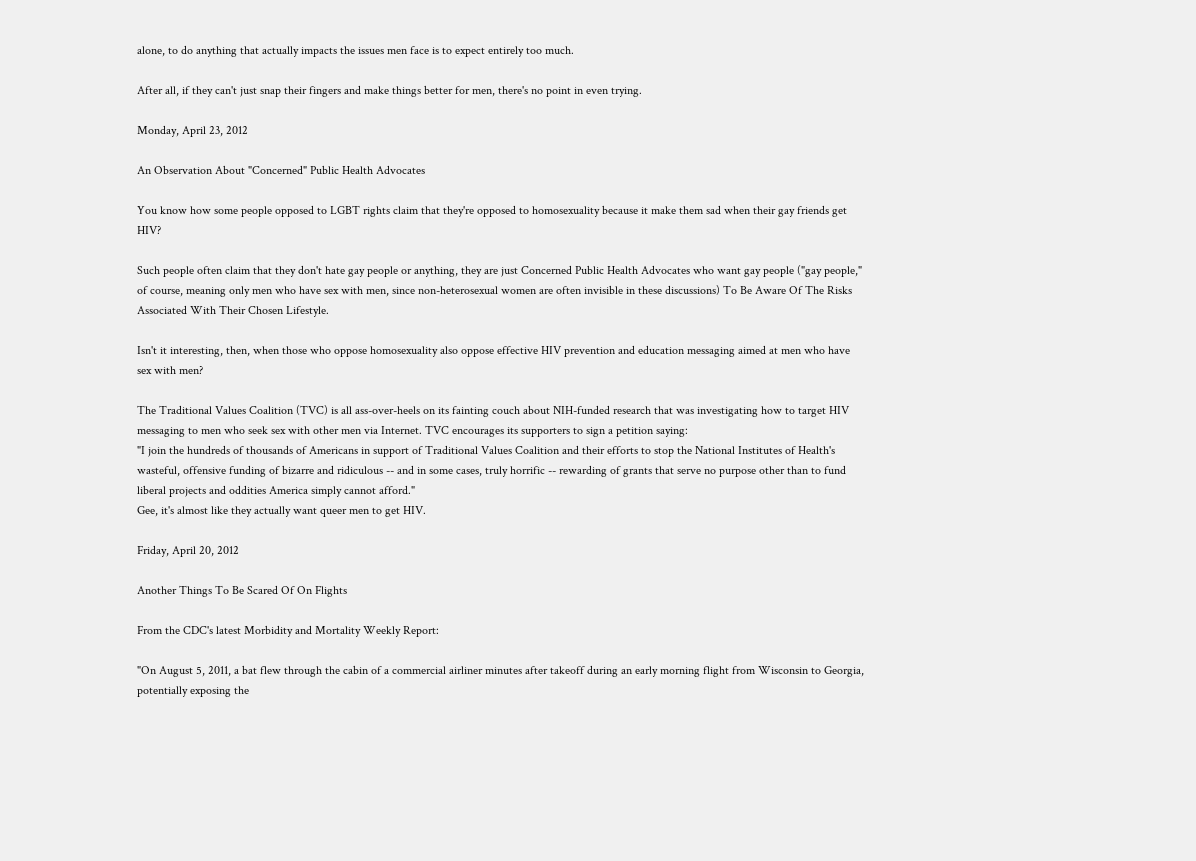alone, to do anything that actually impacts the issues men face is to expect entirely too much.

After all, if they can't just snap their fingers and make things better for men, there's no point in even trying.

Monday, April 23, 2012

An Observation About "Concerned" Public Health Advocates

You know how some people opposed to LGBT rights claim that they're opposed to homosexuality because it make them sad when their gay friends get HIV?

Such people often claim that they don't hate gay people or anything, they are just Concerned Public Health Advocates who want gay people ("gay people," of course, meaning only men who have sex with men, since non-heterosexual women are often invisible in these discussions) To Be Aware Of The Risks Associated With Their Chosen Lifestyle.

Isn't it interesting, then, when those who oppose homosexuality also oppose effective HIV prevention and education messaging aimed at men who have sex with men?

The Traditional Values Coalition (TVC) is all ass-over-heels on its fainting couch about NIH-funded research that was investigating how to target HIV messaging to men who seek sex with other men via Internet. TVC encourages its supporters to sign a petition saying:
"I join the hundreds of thousands of Americans in support of Traditional Values Coalition and their efforts to stop the National Institutes of Health's wasteful, offensive funding of bizarre and ridiculous -- and in some cases, truly horrific -- rewarding of grants that serve no purpose other than to fund liberal projects and oddities America simply cannot afford."
Gee, it's almost like they actually want queer men to get HIV.

Friday, April 20, 2012

Another Things To Be Scared Of On Flights

From the CDC's latest Morbidity and Mortality Weekly Report:

"On August 5, 2011, a bat flew through the cabin of a commercial airliner minutes after takeoff during an early morning flight from Wisconsin to Georgia, potentially exposing the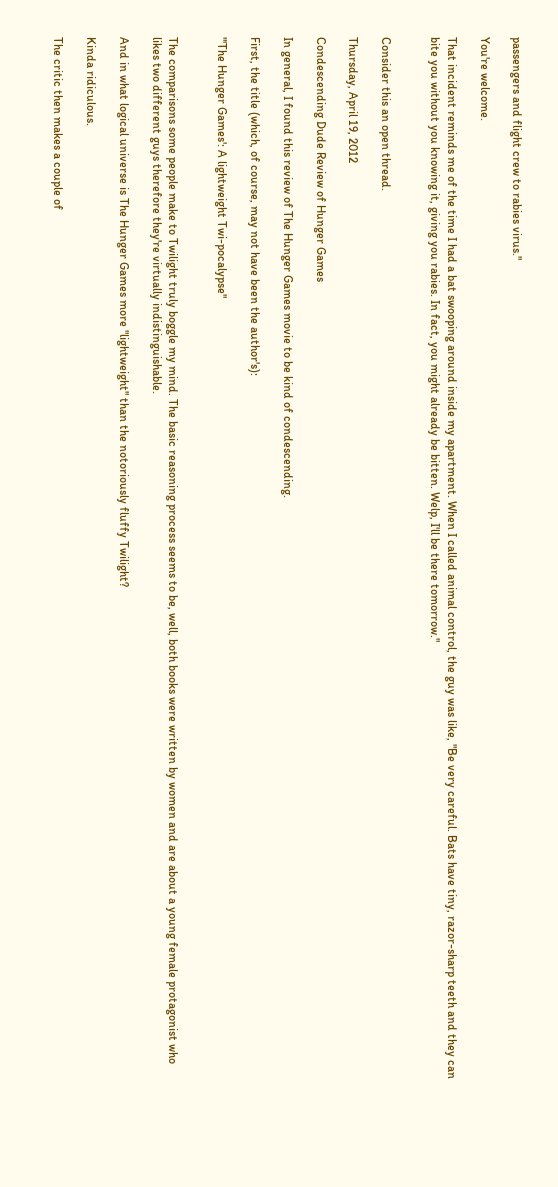passengers and flight crew to rabies virus."

You're welcome.

That incident reminds me of the time I had a bat swooping around inside my apartment. When I called animal control, the guy was like, "Be very careful. Bats have tiny, razor-sharp teeth and they can bite you without you knowing it, giving you rabies. In fact, you might already be bitten. Welp, I'll be there tomorrow."


Consider this an open thread.

Thursday, April 19, 2012

Condescending Dude Review of Hunger Games

In general, I found this review of The Hunger Games movie to be kind of condescending.

First, the title (which, of course, may not have been the author's):

"'The Hunger Games': A lightweight Twi-pocalypse"


The comparisons some people make to Twilight truly boggle my mind. The basic reasoning process seems to be, well, both books were written by women and are about a young female protagonist who likes two different guys therefore they're virtually indistinguishable.

And in what logical universe is The Hunger Games more "lightweight" than the notoriously fluffy Twilight?

Kinda ridiculous.

The critic then makes a couple of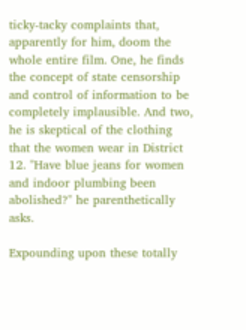ticky-tacky complaints that, apparently for him, doom the whole entire film. One, he finds the concept of state censorship and control of information to be completely implausible. And two, he is skeptical of the clothing that the women wear in District 12. "Have blue jeans for women and indoor plumbing been abolished?" he parenthetically asks.

Expounding upon these totally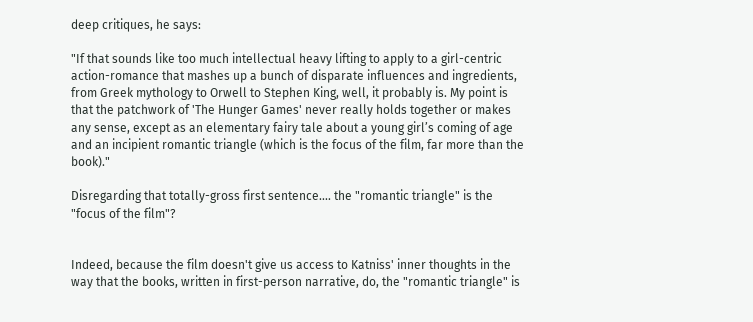deep critiques, he says:

"If that sounds like too much intellectual heavy lifting to apply to a girl-centric action-romance that mashes up a bunch of disparate influences and ingredients, from Greek mythology to Orwell to Stephen King, well, it probably is. My point is that the patchwork of 'The Hunger Games' never really holds together or makes any sense, except as an elementary fairy tale about a young girl’s coming of age and an incipient romantic triangle (which is the focus of the film, far more than the book)."

Disregarding that totally-gross first sentence.... the "romantic triangle" is the "focus of the film"?


Indeed, because the film doesn't give us access to Katniss' inner thoughts in the way that the books, written in first-person narrative, do, the "romantic triangle" is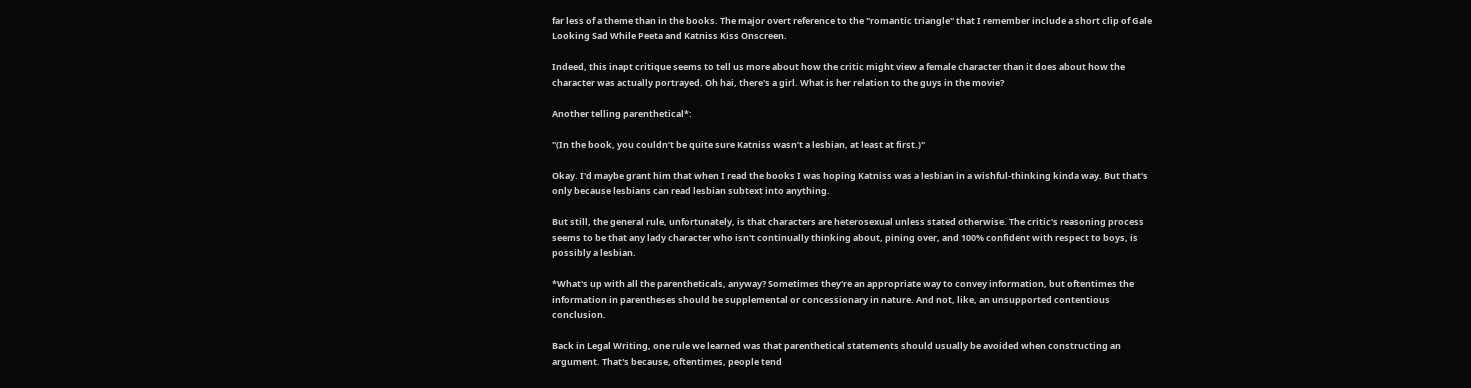far less of a theme than in the books. The major overt reference to the "romantic triangle" that I remember include a short clip of Gale Looking Sad While Peeta and Katniss Kiss Onscreen.

Indeed, this inapt critique seems to tell us more about how the critic might view a female character than it does about how the character was actually portrayed. Oh hai, there's a girl. What is her relation to the guys in the movie?

Another telling parenthetical*:

"(In the book, you couldn’t be quite sure Katniss wasn’t a lesbian, at least at first.)"

Okay. I'd maybe grant him that when I read the books I was hoping Katniss was a lesbian in a wishful-thinking kinda way. But that's only because lesbians can read lesbian subtext into anything.

But still, the general rule, unfortunately, is that characters are heterosexual unless stated otherwise. The critic's reasoning process seems to be that any lady character who isn't continually thinking about, pining over, and 100% confident with respect to boys, is possibly a lesbian.

*What's up with all the parentheticals, anyway? Sometimes they're an appropriate way to convey information, but oftentimes the information in parentheses should be supplemental or concessionary in nature. And not, like, an unsupported contentious conclusion.

Back in Legal Writing, one rule we learned was that parenthetical statements should usually be avoided when constructing an argument. That's because, oftentimes, people tend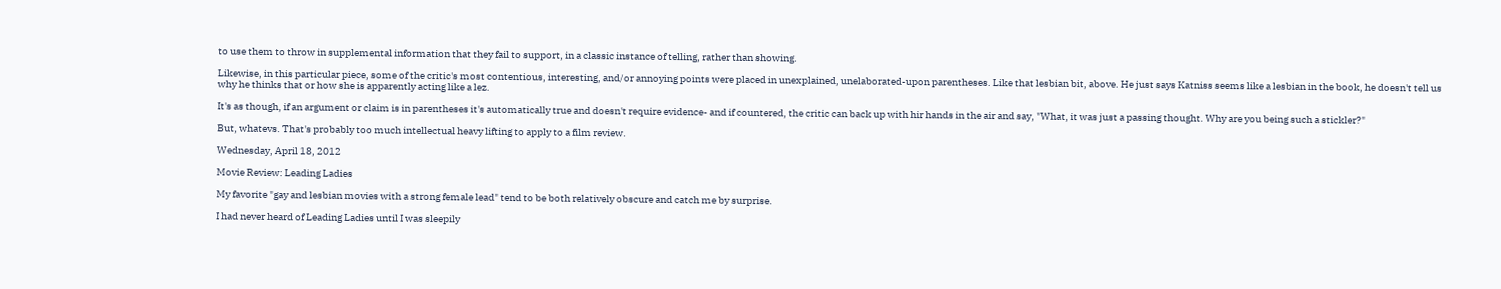to use them to throw in supplemental information that they fail to support, in a classic instance of telling, rather than showing.

Likewise, in this particular piece, some of the critic's most contentious, interesting, and/or annoying points were placed in unexplained, unelaborated-upon parentheses. Like that lesbian bit, above. He just says Katniss seems like a lesbian in the book, he doesn't tell us why he thinks that or how she is apparently acting like a lez.

It's as though, if an argument or claim is in parentheses it's automatically true and doesn't require evidence- and if countered, the critic can back up with hir hands in the air and say, "What, it was just a passing thought. Why are you being such a stickler?"

But, whatevs. That's probably too much intellectual heavy lifting to apply to a film review.

Wednesday, April 18, 2012

Movie Review: Leading Ladies

My favorite "gay and lesbian movies with a strong female lead" tend to be both relatively obscure and catch me by surprise.

I had never heard of Leading Ladies until I was sleepily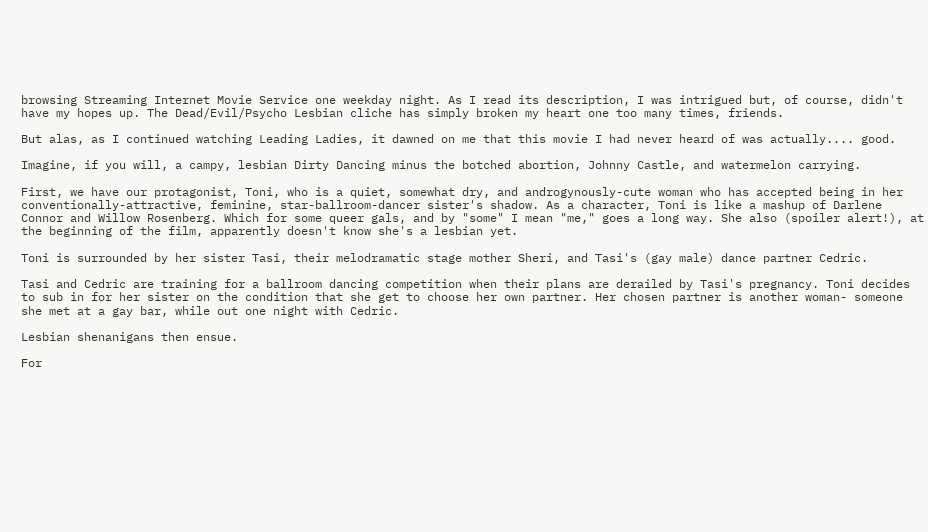browsing Streaming Internet Movie Service one weekday night. As I read its description, I was intrigued but, of course, didn't have my hopes up. The Dead/Evil/Psycho Lesbian cliche has simply broken my heart one too many times, friends.

But alas, as I continued watching Leading Ladies, it dawned on me that this movie I had never heard of was actually.... good.

Imagine, if you will, a campy, lesbian Dirty Dancing minus the botched abortion, Johnny Castle, and watermelon carrying.

First, we have our protagonist, Toni, who is a quiet, somewhat dry, and androgynously-cute woman who has accepted being in her conventionally-attractive, feminine, star-ballroom-dancer sister's shadow. As a character, Toni is like a mashup of Darlene Connor and Willow Rosenberg. Which for some queer gals, and by "some" I mean "me," goes a long way. She also (spoiler alert!), at the beginning of the film, apparently doesn't know she's a lesbian yet.

Toni is surrounded by her sister Tasi, their melodramatic stage mother Sheri, and Tasi's (gay male) dance partner Cedric.

Tasi and Cedric are training for a ballroom dancing competition when their plans are derailed by Tasi's pregnancy. Toni decides to sub in for her sister on the condition that she get to choose her own partner. Her chosen partner is another woman- someone she met at a gay bar, while out one night with Cedric.

Lesbian shenanigans then ensue.

For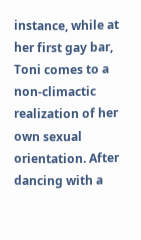instance, while at her first gay bar, Toni comes to a non-climactic realization of her own sexual orientation. After dancing with a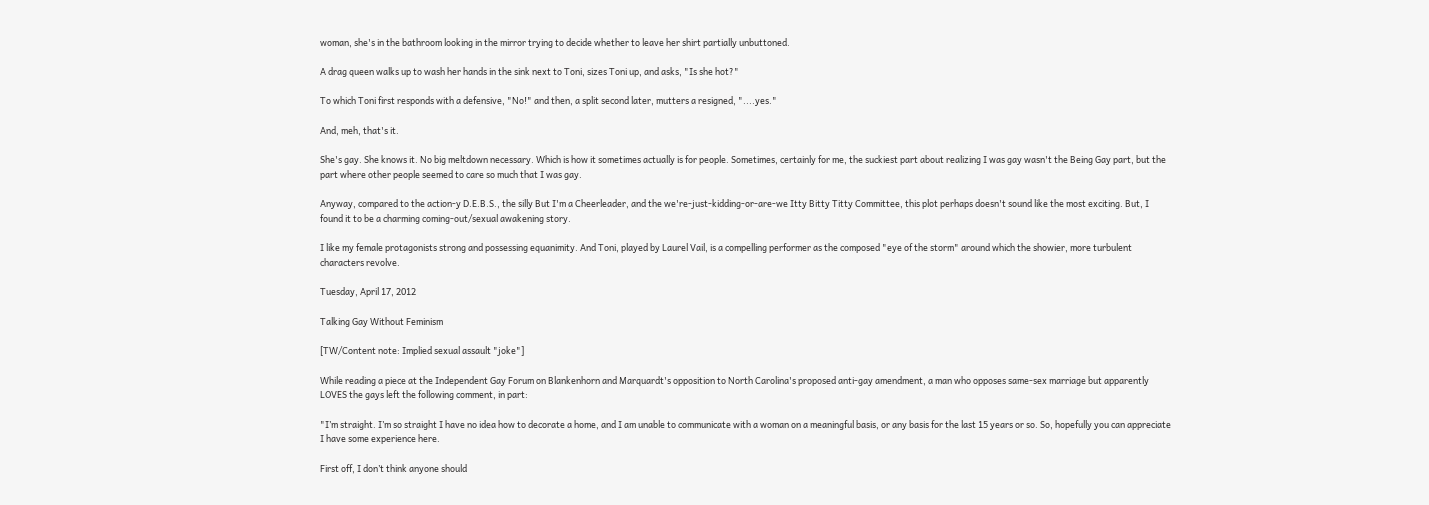woman, she's in the bathroom looking in the mirror trying to decide whether to leave her shirt partially unbuttoned.

A drag queen walks up to wash her hands in the sink next to Toni, sizes Toni up, and asks, "Is she hot?"

To which Toni first responds with a defensive, "No!" and then, a split second later, mutters a resigned, "....yes."

And, meh, that's it.

She's gay. She knows it. No big meltdown necessary. Which is how it sometimes actually is for people. Sometimes, certainly for me, the suckiest part about realizing I was gay wasn't the Being Gay part, but the part where other people seemed to care so much that I was gay.

Anyway, compared to the action-y D.E.B.S., the silly But I'm a Cheerleader, and the we're-just-kidding-or-are-we Itty Bitty Titty Committee, this plot perhaps doesn't sound like the most exciting. But, I found it to be a charming coming-out/sexual awakening story.

I like my female protagonists strong and possessing equanimity. And Toni, played by Laurel Vail, is a compelling performer as the composed "eye of the storm" around which the showier, more turbulent characters revolve.

Tuesday, April 17, 2012

Talking Gay Without Feminism

[TW/Content note: Implied sexual assault "joke"]

While reading a piece at the Independent Gay Forum on Blankenhorn and Marquardt's opposition to North Carolina's proposed anti-gay amendment, a man who opposes same-sex marriage but apparently LOVES the gays left the following comment, in part:

"I’m straight. I’m so straight I have no idea how to decorate a home, and I am unable to communicate with a woman on a meaningful basis, or any basis for the last 15 years or so. So, hopefully you can appreciate I have some experience here.

First off, I don’t think anyone should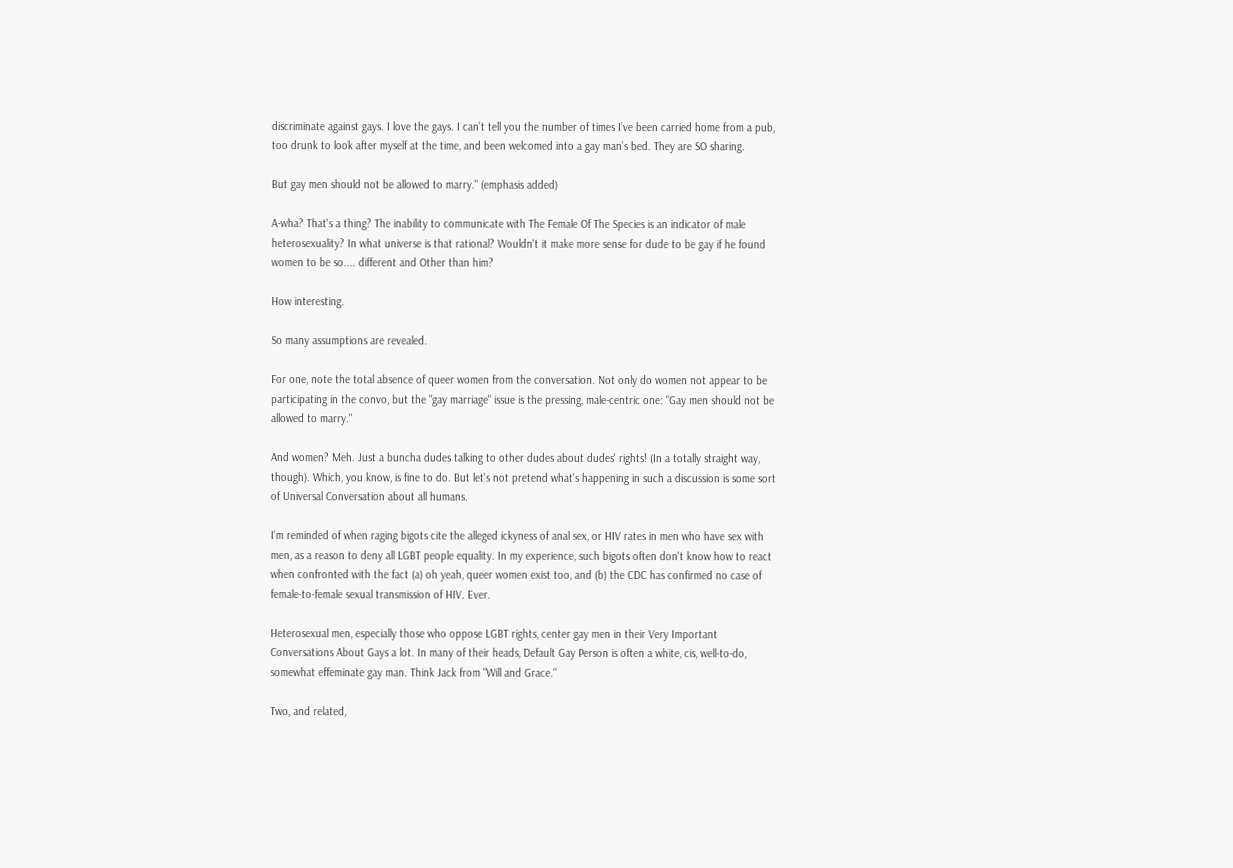discriminate against gays. I love the gays. I can’t tell you the number of times I’ve been carried home from a pub, too drunk to look after myself at the time, and been welcomed into a gay man’s bed. They are SO sharing.

But gay men should not be allowed to marry." (emphasis added)

A-wha? That's a thing? The inability to communicate with The Female Of The Species is an indicator of male heterosexuality? In what universe is that rational? Wouldn't it make more sense for dude to be gay if he found women to be so.... different and Other than him?

How interesting.

So many assumptions are revealed.

For one, note the total absence of queer women from the conversation. Not only do women not appear to be participating in the convo, but the "gay marriage" issue is the pressing, male-centric one: "Gay men should not be allowed to marry."

And women? Meh. Just a buncha dudes talking to other dudes about dudes' rights! (In a totally straight way, though). Which, you know, is fine to do. But let's not pretend what's happening in such a discussion is some sort of Universal Conversation about all humans.

I'm reminded of when raging bigots cite the alleged ickyness of anal sex, or HIV rates in men who have sex with men, as a reason to deny all LGBT people equality. In my experience, such bigots often don't know how to react when confronted with the fact (a) oh yeah, queer women exist too, and (b) the CDC has confirmed no case of female-to-female sexual transmission of HIV. Ever.

Heterosexual men, especially those who oppose LGBT rights, center gay men in their Very Important Conversations About Gays a lot. In many of their heads, Default Gay Person is often a white, cis, well-to-do, somewhat effeminate gay man. Think Jack from "Will and Grace."

Two, and related,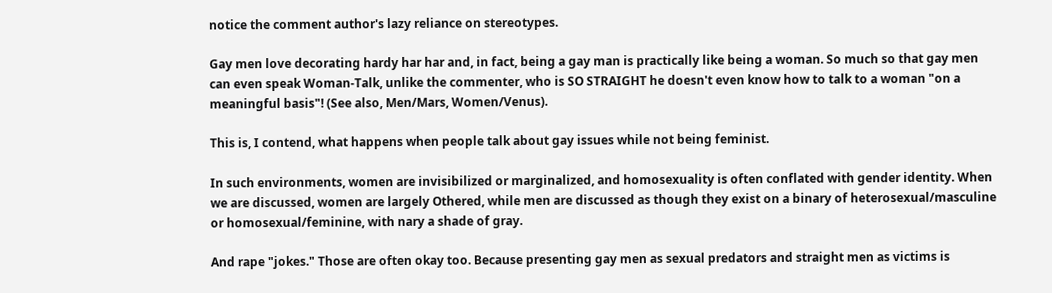notice the comment author's lazy reliance on stereotypes.

Gay men love decorating hardy har har and, in fact, being a gay man is practically like being a woman. So much so that gay men can even speak Woman-Talk, unlike the commenter, who is SO STRAIGHT he doesn't even know how to talk to a woman "on a meaningful basis"! (See also, Men/Mars, Women/Venus).

This is, I contend, what happens when people talk about gay issues while not being feminist.

In such environments, women are invisibilized or marginalized, and homosexuality is often conflated with gender identity. When we are discussed, women are largely Othered, while men are discussed as though they exist on a binary of heterosexual/masculine or homosexual/feminine, with nary a shade of gray.

And rape "jokes." Those are often okay too. Because presenting gay men as sexual predators and straight men as victims is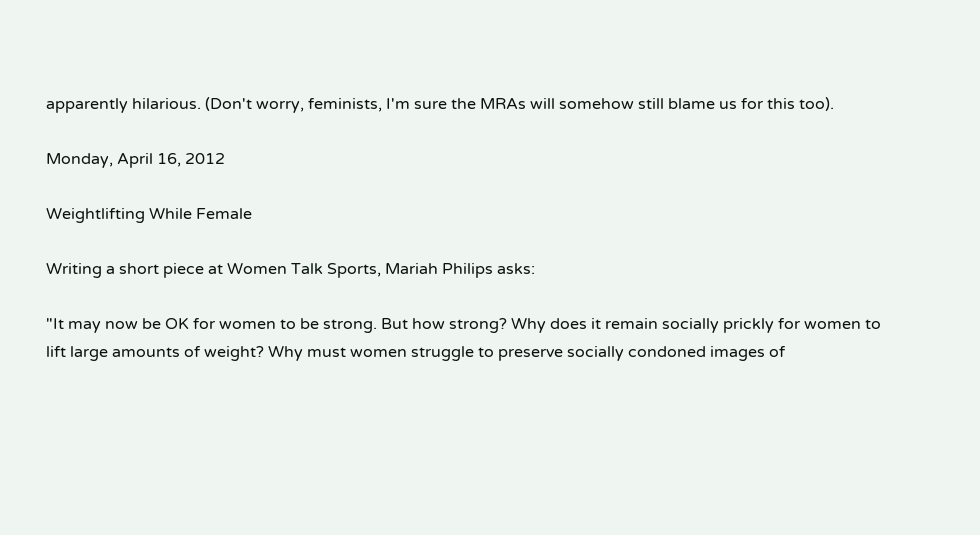apparently hilarious. (Don't worry, feminists, I'm sure the MRAs will somehow still blame us for this too).

Monday, April 16, 2012

Weightlifting While Female

Writing a short piece at Women Talk Sports, Mariah Philips asks:

"It may now be OK for women to be strong. But how strong? Why does it remain socially prickly for women to lift large amounts of weight? Why must women struggle to preserve socially condoned images of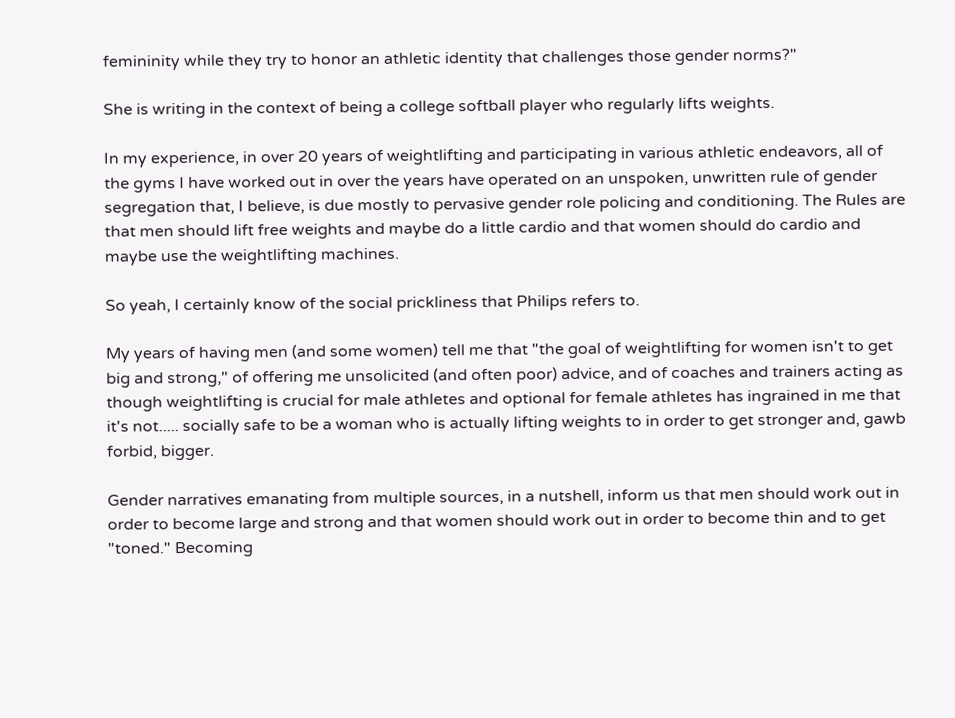femininity while they try to honor an athletic identity that challenges those gender norms?"

She is writing in the context of being a college softball player who regularly lifts weights.

In my experience, in over 20 years of weightlifting and participating in various athletic endeavors, all of the gyms I have worked out in over the years have operated on an unspoken, unwritten rule of gender segregation that, I believe, is due mostly to pervasive gender role policing and conditioning. The Rules are that men should lift free weights and maybe do a little cardio and that women should do cardio and maybe use the weightlifting machines.

So yeah, I certainly know of the social prickliness that Philips refers to.

My years of having men (and some women) tell me that "the goal of weightlifting for women isn't to get big and strong," of offering me unsolicited (and often poor) advice, and of coaches and trainers acting as though weightlifting is crucial for male athletes and optional for female athletes has ingrained in me that it's not..... socially safe to be a woman who is actually lifting weights to in order to get stronger and, gawb forbid, bigger.

Gender narratives emanating from multiple sources, in a nutshell, inform us that men should work out in order to become large and strong and that women should work out in order to become thin and to get "toned." Becoming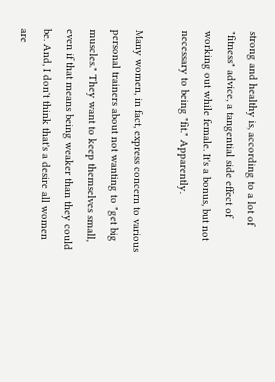strong and healthy is, according to a lot of "fitness" advice, a tangential side effect of working out while female. It's a bonus, but not necessary to being "fit." Apparently.

Many women, in fact, express concern to various personal trainers about not wanting to "get big muscles." They want to keep themselves small, even if that means being weaker than they could be. And, I don't think that's a desire all women are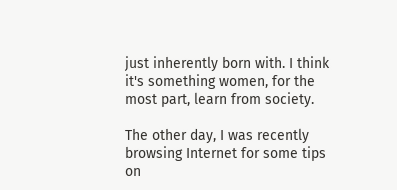just inherently born with. I think it's something women, for the most part, learn from society.

The other day, I was recently browsing Internet for some tips on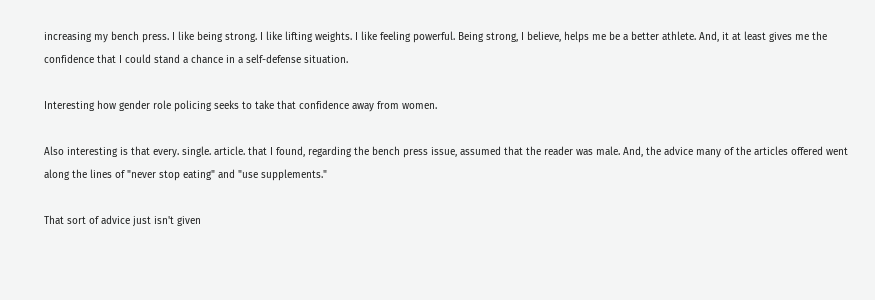increasing my bench press. I like being strong. I like lifting weights. I like feeling powerful. Being strong, I believe, helps me be a better athlete. And, it at least gives me the confidence that I could stand a chance in a self-defense situation.

Interesting how gender role policing seeks to take that confidence away from women.

Also interesting is that every. single. article. that I found, regarding the bench press issue, assumed that the reader was male. And, the advice many of the articles offered went along the lines of "never stop eating" and "use supplements."

That sort of advice just isn't given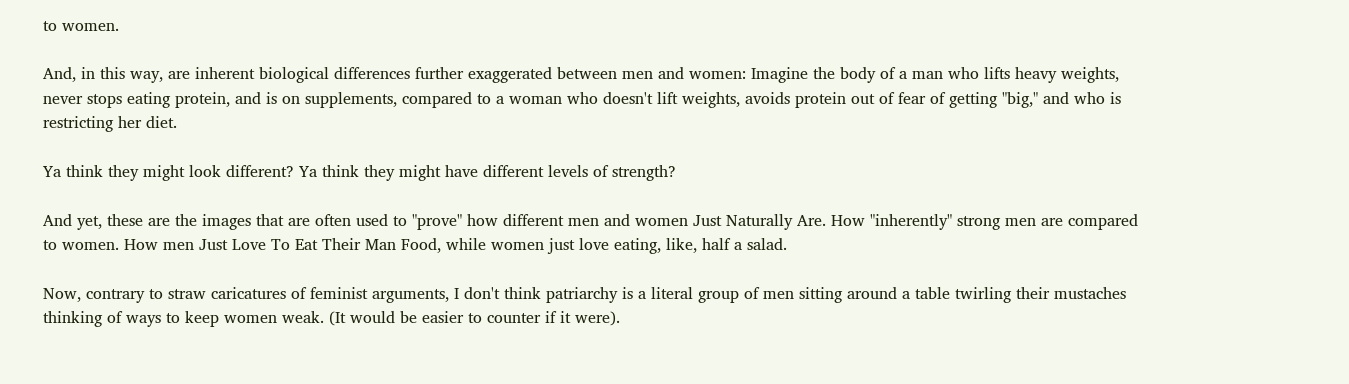to women.

And, in this way, are inherent biological differences further exaggerated between men and women: Imagine the body of a man who lifts heavy weights, never stops eating protein, and is on supplements, compared to a woman who doesn't lift weights, avoids protein out of fear of getting "big," and who is restricting her diet.

Ya think they might look different? Ya think they might have different levels of strength?

And yet, these are the images that are often used to "prove" how different men and women Just Naturally Are. How "inherently" strong men are compared to women. How men Just Love To Eat Their Man Food, while women just love eating, like, half a salad.

Now, contrary to straw caricatures of feminist arguments, I don't think patriarchy is a literal group of men sitting around a table twirling their mustaches thinking of ways to keep women weak. (It would be easier to counter if it were).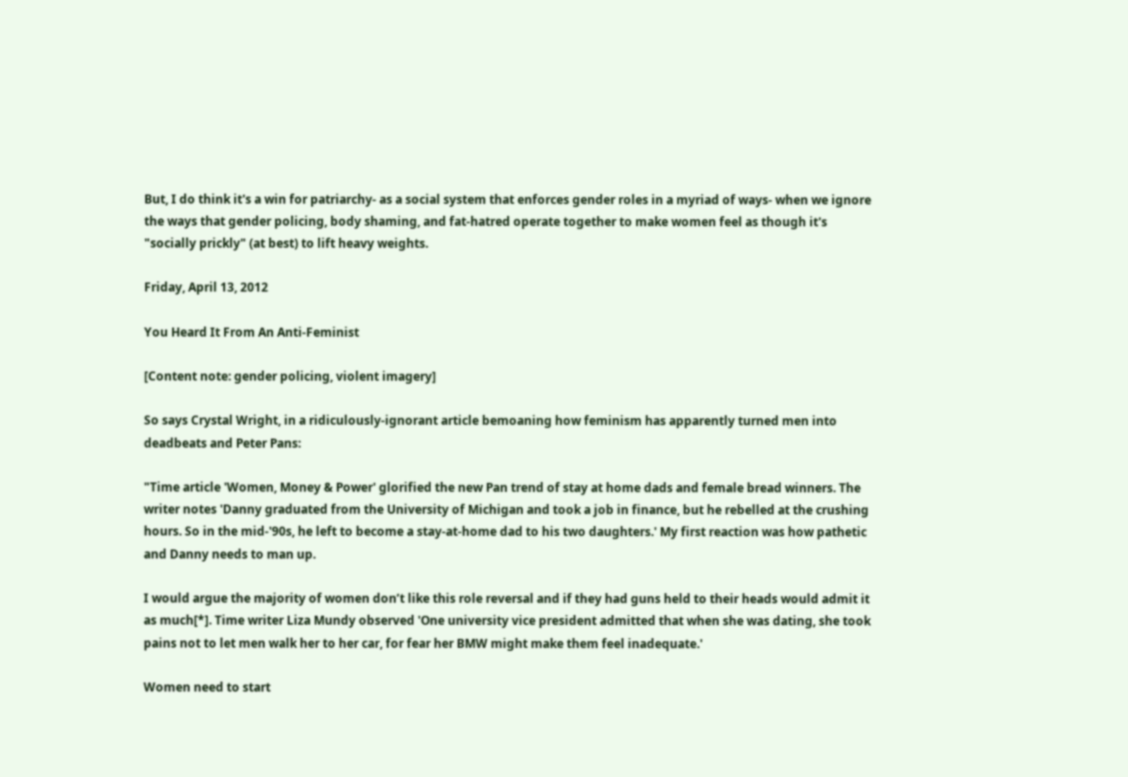But, I do think it's a win for patriarchy- as a social system that enforces gender roles in a myriad of ways- when we ignore the ways that gender policing, body shaming, and fat-hatred operate together to make women feel as though it's "socially prickly" (at best) to lift heavy weights.

Friday, April 13, 2012

You Heard It From An Anti-Feminist

[Content note: gender policing, violent imagery]

So says Crystal Wright, in a ridiculously-ignorant article bemoaning how feminism has apparently turned men into deadbeats and Peter Pans:

"Time article 'Women, Money & Power' glorified the new Pan trend of stay at home dads and female bread winners. The writer notes 'Danny graduated from the University of Michigan and took a job in finance, but he rebelled at the crushing hours. So in the mid-'90s, he left to become a stay-at-home dad to his two daughters.' My first reaction was how pathetic and Danny needs to man up.

I would argue the majority of women don’t like this role reversal and if they had guns held to their heads would admit it as much[*]. Time writer Liza Mundy observed 'One university vice president admitted that when she was dating, she took pains not to let men walk her to her car, for fear her BMW might make them feel inadequate.'

Women need to start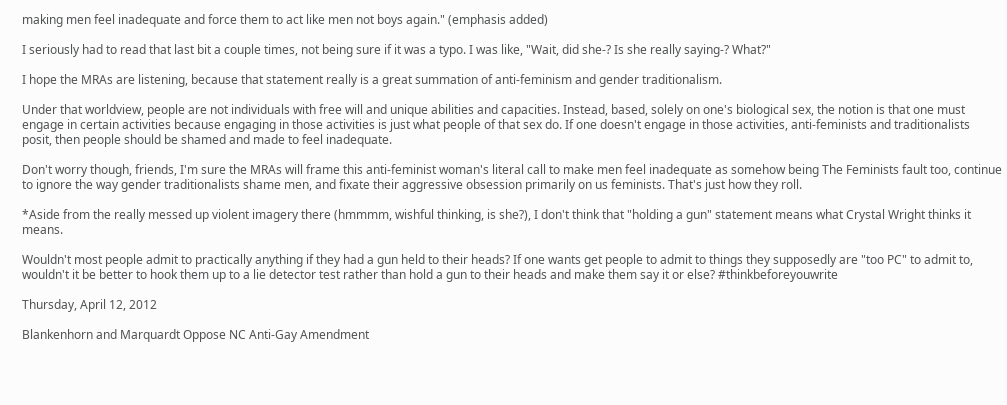making men feel inadequate and force them to act like men not boys again." (emphasis added)

I seriously had to read that last bit a couple times, not being sure if it was a typo. I was like, "Wait, did she-? Is she really saying-? What?"

I hope the MRAs are listening, because that statement really is a great summation of anti-feminism and gender traditionalism.

Under that worldview, people are not individuals with free will and unique abilities and capacities. Instead, based, solely on one's biological sex, the notion is that one must engage in certain activities because engaging in those activities is just what people of that sex do. If one doesn't engage in those activities, anti-feminists and traditionalists posit, then people should be shamed and made to feel inadequate.

Don't worry though, friends, I'm sure the MRAs will frame this anti-feminist woman's literal call to make men feel inadequate as somehow being The Feminists fault too, continue to ignore the way gender traditionalists shame men, and fixate their aggressive obsession primarily on us feminists. That's just how they roll.

*Aside from the really messed up violent imagery there (hmmmm, wishful thinking, is she?), I don't think that "holding a gun" statement means what Crystal Wright thinks it means.

Wouldn't most people admit to practically anything if they had a gun held to their heads? If one wants get people to admit to things they supposedly are "too PC" to admit to, wouldn't it be better to hook them up to a lie detector test rather than hold a gun to their heads and make them say it or else? #thinkbeforeyouwrite

Thursday, April 12, 2012

Blankenhorn and Marquardt Oppose NC Anti-Gay Amendment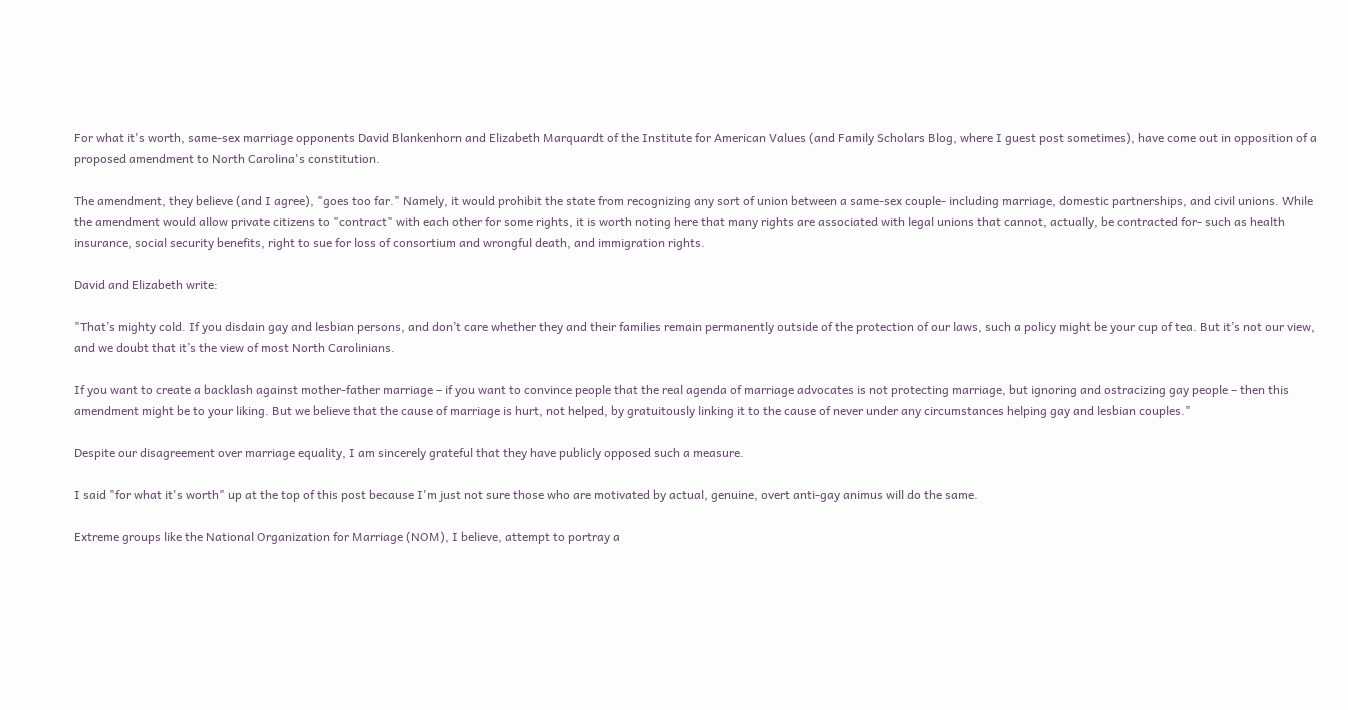For what it's worth, same-sex marriage opponents David Blankenhorn and Elizabeth Marquardt of the Institute for American Values (and Family Scholars Blog, where I guest post sometimes), have come out in opposition of a proposed amendment to North Carolina's constitution.

The amendment, they believe (and I agree), "goes too far." Namely, it would prohibit the state from recognizing any sort of union between a same-sex couple- including marriage, domestic partnerships, and civil unions. While the amendment would allow private citizens to "contract" with each other for some rights, it is worth noting here that many rights are associated with legal unions that cannot, actually, be contracted for- such as health insurance, social security benefits, right to sue for loss of consortium and wrongful death, and immigration rights.

David and Elizabeth write:

"That’s mighty cold. If you disdain gay and lesbian persons, and don’t care whether they and their families remain permanently outside of the protection of our laws, such a policy might be your cup of tea. But it’s not our view, and we doubt that it’s the view of most North Carolinians.

If you want to create a backlash against mother-father marriage – if you want to convince people that the real agenda of marriage advocates is not protecting marriage, but ignoring and ostracizing gay people – then this amendment might be to your liking. But we believe that the cause of marriage is hurt, not helped, by gratuitously linking it to the cause of never under any circumstances helping gay and lesbian couples."

Despite our disagreement over marriage equality, I am sincerely grateful that they have publicly opposed such a measure.

I said "for what it's worth" up at the top of this post because I'm just not sure those who are motivated by actual, genuine, overt anti-gay animus will do the same.

Extreme groups like the National Organization for Marriage (NOM), I believe, attempt to portray a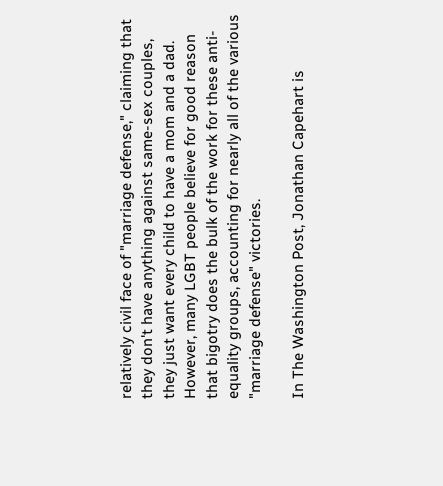relatively civil face of "marriage defense," claiming that they don't have anything against same-sex couples, they just want every child to have a mom and a dad. However, many LGBT people believe for good reason that bigotry does the bulk of the work for these anti-equality groups, accounting for nearly all of the various "marriage defense" victories.

In The Washington Post, Jonathan Capehart is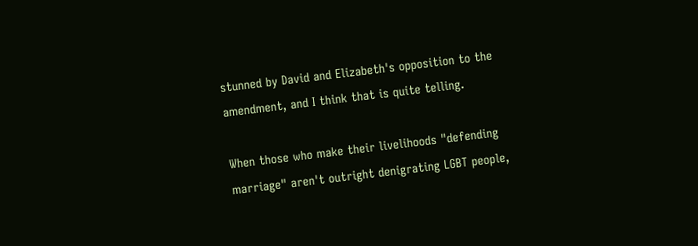stunned by David and Elizabeth's opposition to the amendment, and I think that is quite telling.

When those who make their livelihoods "defending marriage" aren't outright denigrating LGBT people,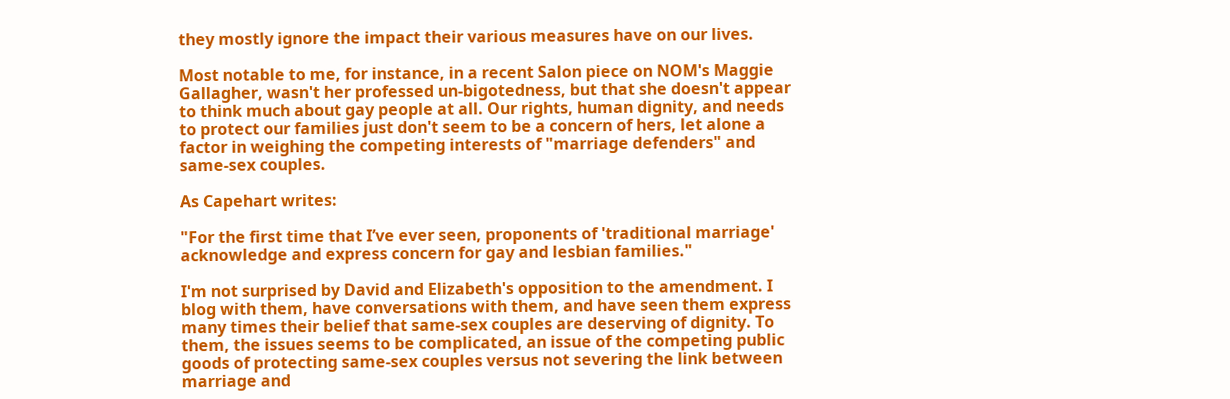they mostly ignore the impact their various measures have on our lives.

Most notable to me, for instance, in a recent Salon piece on NOM's Maggie Gallagher, wasn't her professed un-bigotedness, but that she doesn't appear to think much about gay people at all. Our rights, human dignity, and needs to protect our families just don't seem to be a concern of hers, let alone a factor in weighing the competing interests of "marriage defenders" and same-sex couples.

As Capehart writes:

"For the first time that I’ve ever seen, proponents of 'traditional marriage' acknowledge and express concern for gay and lesbian families."

I'm not surprised by David and Elizabeth's opposition to the amendment. I blog with them, have conversations with them, and have seen them express many times their belief that same-sex couples are deserving of dignity. To them, the issues seems to be complicated, an issue of the competing public goods of protecting same-sex couples versus not severing the link between marriage and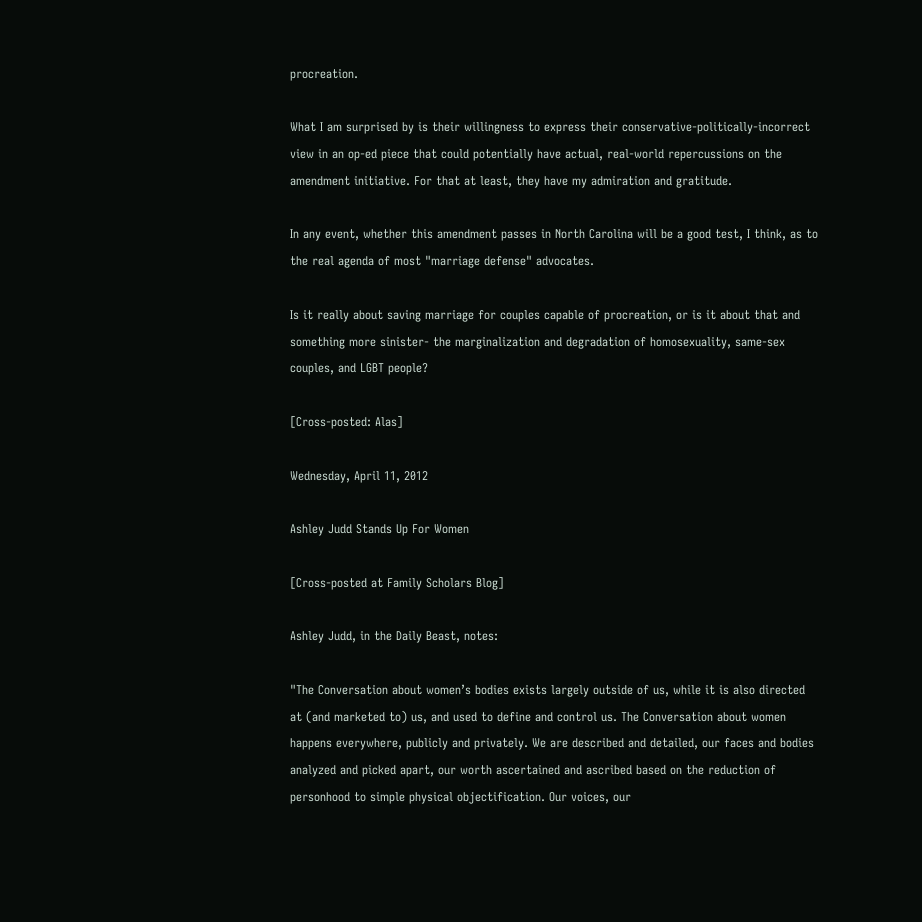procreation.

What I am surprised by is their willingness to express their conservative-politically-incorrect view in an op-ed piece that could potentially have actual, real-world repercussions on the amendment initiative. For that at least, they have my admiration and gratitude.

In any event, whether this amendment passes in North Carolina will be a good test, I think, as to the real agenda of most "marriage defense" advocates.

Is it really about saving marriage for couples capable of procreation, or is it about that and something more sinister- the marginalization and degradation of homosexuality, same-sex couples, and LGBT people?

[Cross-posted: Alas]

Wednesday, April 11, 2012

Ashley Judd Stands Up For Women

[Cross-posted at Family Scholars Blog]

Ashley Judd, in the Daily Beast, notes:

"The Conversation about women’s bodies exists largely outside of us, while it is also directed at (and marketed to) us, and used to define and control us. The Conversation about women happens everywhere, publicly and privately. We are described and detailed, our faces and bodies analyzed and picked apart, our worth ascertained and ascribed based on the reduction of personhood to simple physical objectification. Our voices, our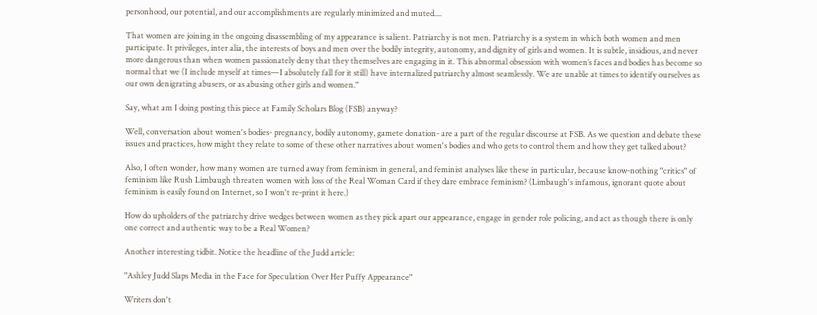personhood, our potential, and our accomplishments are regularly minimized and muted....

That women are joining in the ongoing disassembling of my appearance is salient. Patriarchy is not men. Patriarchy is a system in which both women and men participate. It privileges, inter alia, the interests of boys and men over the bodily integrity, autonomy, and dignity of girls and women. It is subtle, insidious, and never more dangerous than when women passionately deny that they themselves are engaging in it. This abnormal obsession with women’s faces and bodies has become so normal that we (I include myself at times—I absolutely fall for it still) have internalized patriarchy almost seamlessly. We are unable at times to identify ourselves as our own denigrating abusers, or as abusing other girls and women."

Say, what am I doing posting this piece at Family Scholars Blog (FSB) anyway?

Well, conversation about women's bodies- pregnancy, bodily autonomy, gamete donation- are a part of the regular discourse at FSB. As we question and debate these issues and practices, how might they relate to some of these other narratives about women's bodies and who gets to control them and how they get talked about?

Also, I often wonder, how many women are turned away from feminism in general, and feminist analyses like these in particular, because know-nothing "critics" of feminism like Rush Limbaugh threaten women with loss of the Real Woman Card if they dare embrace feminism? (Limbaugh's infamous, ignorant quote about feminism is easily found on Internet, so I won't re-print it here.)

How do upholders of the patriarchy drive wedges between women as they pick apart our appearance, engage in gender role policing, and act as though there is only one correct and authentic way to be a Real Women?

Another interesting tidbit. Notice the headline of the Judd article:

"Ashley Judd Slaps Media in the Face for Speculation Over Her Puffy Appearance"

Writers don't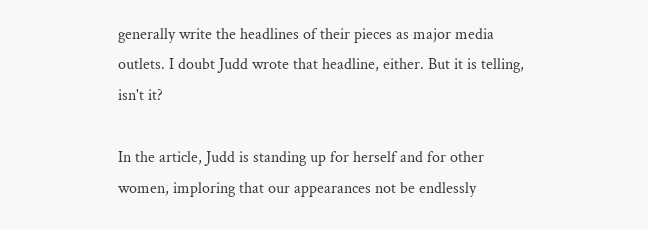generally write the headlines of their pieces as major media outlets. I doubt Judd wrote that headline, either. But it is telling, isn't it?

In the article, Judd is standing up for herself and for other women, imploring that our appearances not be endlessly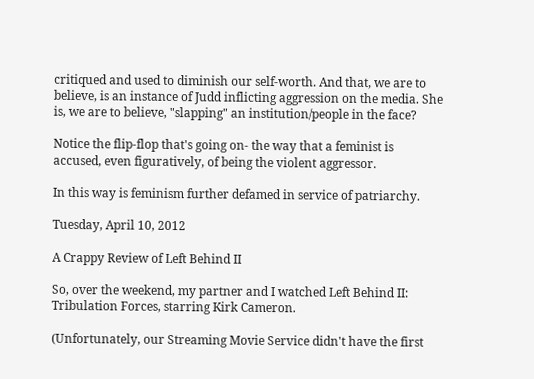critiqued and used to diminish our self-worth. And that, we are to believe, is an instance of Judd inflicting aggression on the media. She is, we are to believe, "slapping" an institution/people in the face?

Notice the flip-flop that's going on- the way that a feminist is accused, even figuratively, of being the violent aggressor.

In this way is feminism further defamed in service of patriarchy.

Tuesday, April 10, 2012

A Crappy Review of Left Behind II

So, over the weekend, my partner and I watched Left Behind II: Tribulation Forces, starring Kirk Cameron.

(Unfortunately, our Streaming Movie Service didn't have the first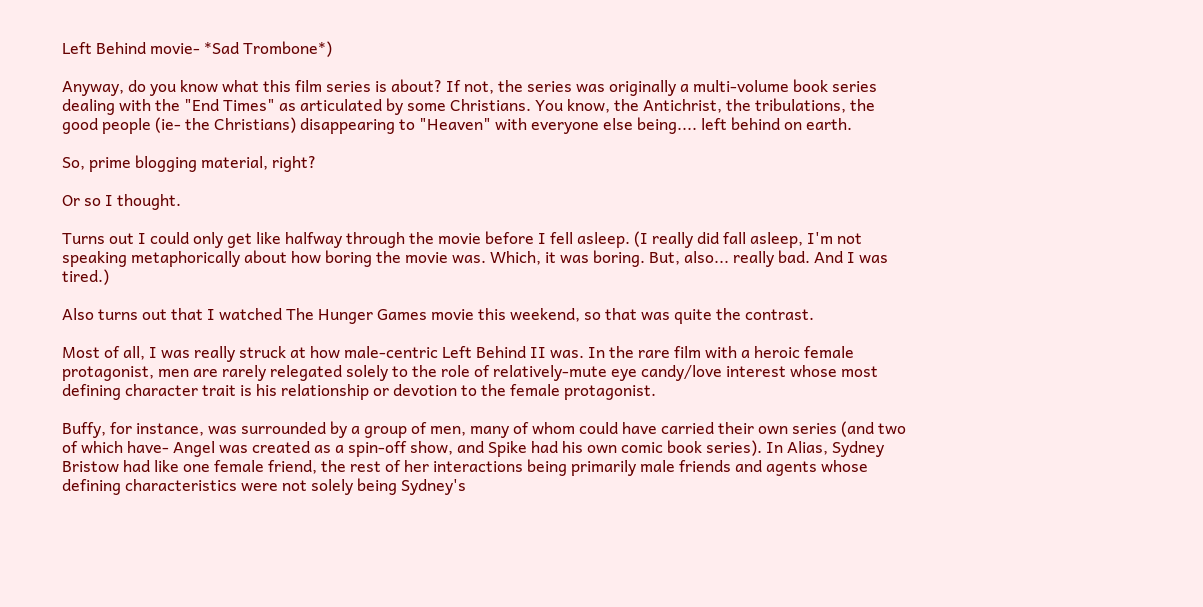Left Behind movie- *Sad Trombone*)

Anyway, do you know what this film series is about? If not, the series was originally a multi-volume book series dealing with the "End Times" as articulated by some Christians. You know, the Antichrist, the tribulations, the good people (ie- the Christians) disappearing to "Heaven" with everyone else being.... left behind on earth.

So, prime blogging material, right?

Or so I thought.

Turns out I could only get like halfway through the movie before I fell asleep. (I really did fall asleep, I'm not speaking metaphorically about how boring the movie was. Which, it was boring. But, also... really bad. And I was tired.)

Also turns out that I watched The Hunger Games movie this weekend, so that was quite the contrast.

Most of all, I was really struck at how male-centric Left Behind II was. In the rare film with a heroic female protagonist, men are rarely relegated solely to the role of relatively-mute eye candy/love interest whose most defining character trait is his relationship or devotion to the female protagonist.

Buffy, for instance, was surrounded by a group of men, many of whom could have carried their own series (and two of which have- Angel was created as a spin-off show, and Spike had his own comic book series). In Alias, Sydney Bristow had like one female friend, the rest of her interactions being primarily male friends and agents whose defining characteristics were not solely being Sydney's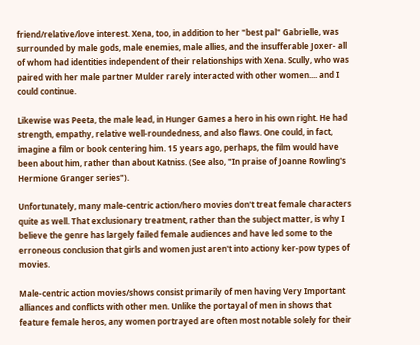friend/relative/love interest. Xena, too, in addition to her "best pal" Gabrielle, was surrounded by male gods, male enemies, male allies, and the insufferable Joxer- all of whom had identities independent of their relationships with Xena. Scully, who was paired with her male partner Mulder rarely interacted with other women.... and I could continue.

Likewise was Peeta, the male lead, in Hunger Games a hero in his own right. He had strength, empathy, relative well-roundedness, and also flaws. One could, in fact, imagine a film or book centering him. 15 years ago, perhaps, the film would have been about him, rather than about Katniss. (See also, "In praise of Joanne Rowling's Hermione Granger series").

Unfortunately, many male-centric action/hero movies don't treat female characters quite as well. That exclusionary treatment, rather than the subject matter, is why I believe the genre has largely failed female audiences and have led some to the erroneous conclusion that girls and women just aren't into actiony ker-pow types of movies.

Male-centric action movies/shows consist primarily of men having Very Important alliances and conflicts with other men. Unlike the portayal of men in shows that feature female heros, any women portrayed are often most notable solely for their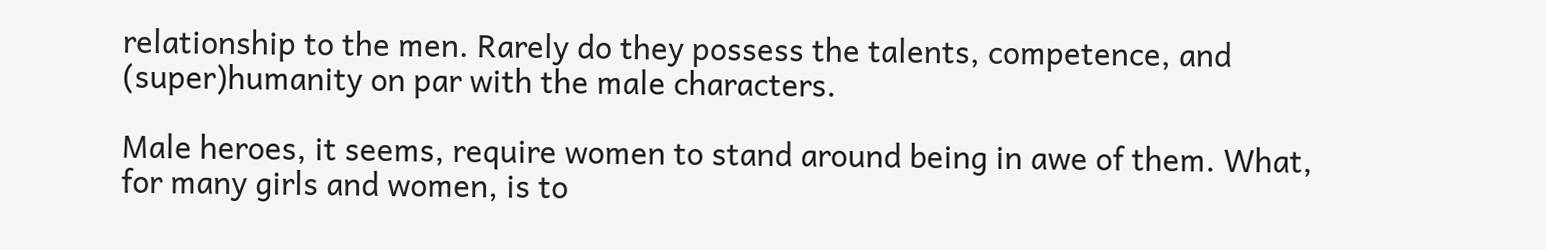relationship to the men. Rarely do they possess the talents, competence, and (super)humanity on par with the male characters.

Male heroes, it seems, require women to stand around being in awe of them. What, for many girls and women, is to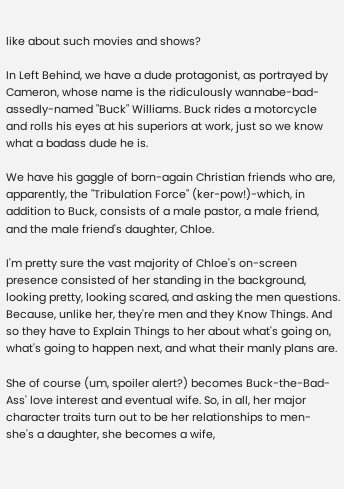like about such movies and shows?

In Left Behind, we have a dude protagonist, as portrayed by Cameron, whose name is the ridiculously wannabe-bad-assedly-named "Buck" Williams. Buck rides a motorcycle and rolls his eyes at his superiors at work, just so we know what a badass dude he is.

We have his gaggle of born-again Christian friends who are, apparently, the "Tribulation Force" (ker-pow!)-which, in addition to Buck, consists of a male pastor, a male friend, and the male friend's daughter, Chloe.

I'm pretty sure the vast majority of Chloe's on-screen presence consisted of her standing in the background, looking pretty, looking scared, and asking the men questions. Because, unlike her, they're men and they Know Things. And so they have to Explain Things to her about what's going on, what's going to happen next, and what their manly plans are.

She of course (um, spoiler alert?) becomes Buck-the-Bad-Ass' love interest and eventual wife. So, in all, her major character traits turn out to be her relationships to men- she's a daughter, she becomes a wife,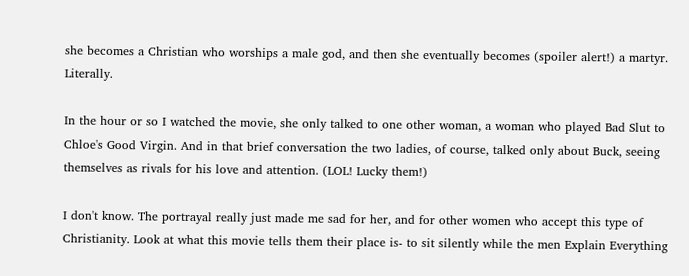she becomes a Christian who worships a male god, and then she eventually becomes (spoiler alert!) a martyr. Literally.

In the hour or so I watched the movie, she only talked to one other woman, a woman who played Bad Slut to Chloe's Good Virgin. And in that brief conversation the two ladies, of course, talked only about Buck, seeing themselves as rivals for his love and attention. (LOL! Lucky them!)

I don't know. The portrayal really just made me sad for her, and for other women who accept this type of Christianity. Look at what this movie tells them their place is- to sit silently while the men Explain Everything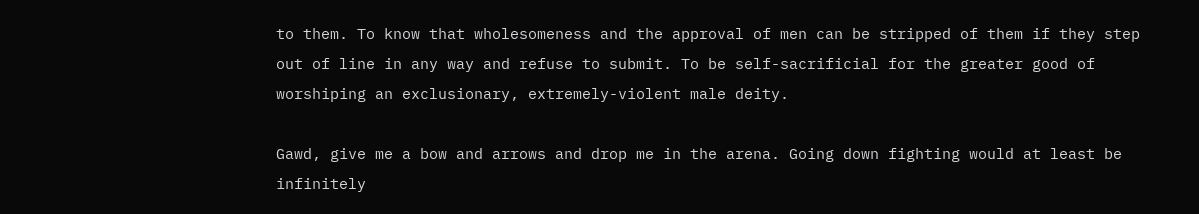to them. To know that wholesomeness and the approval of men can be stripped of them if they step out of line in any way and refuse to submit. To be self-sacrificial for the greater good of worshiping an exclusionary, extremely-violent male deity.

Gawd, give me a bow and arrows and drop me in the arena. Going down fighting would at least be infinitely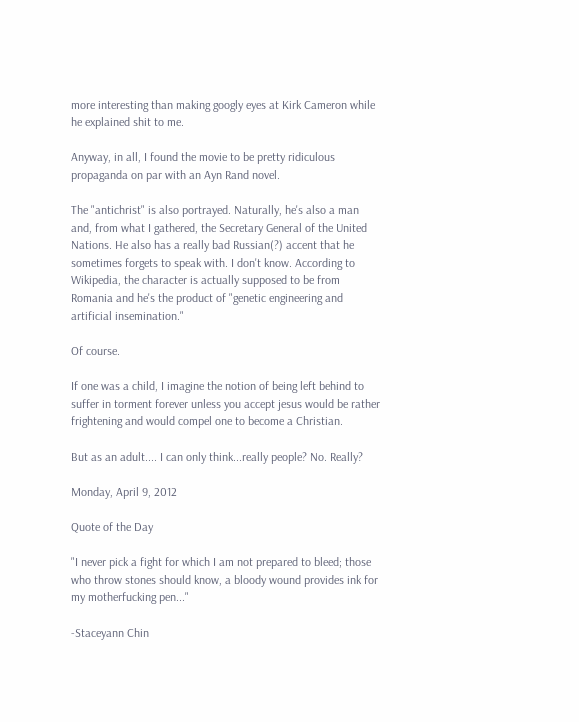more interesting than making googly eyes at Kirk Cameron while he explained shit to me.

Anyway, in all, I found the movie to be pretty ridiculous propaganda on par with an Ayn Rand novel.

The "antichrist" is also portrayed. Naturally, he's also a man and, from what I gathered, the Secretary General of the United Nations. He also has a really bad Russian(?) accent that he sometimes forgets to speak with. I don't know. According to Wikipedia, the character is actually supposed to be from Romania and he's the product of "genetic engineering and artificial insemination."

Of course.

If one was a child, I imagine the notion of being left behind to suffer in torment forever unless you accept jesus would be rather frightening and would compel one to become a Christian.

But as an adult.... I can only think...really people? No. Really?

Monday, April 9, 2012

Quote of the Day

"I never pick a fight for which I am not prepared to bleed; those who throw stones should know, a bloody wound provides ink for my motherfucking pen..."

-Staceyann Chin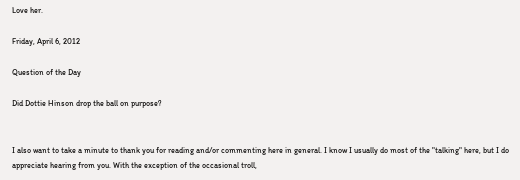Love her.

Friday, April 6, 2012

Question of the Day

Did Dottie Hinson drop the ball on purpose?


I also want to take a minute to thank you for reading and/or commenting here in general. I know I usually do most of the "talking" here, but I do appreciate hearing from you. With the exception of the occasional troll,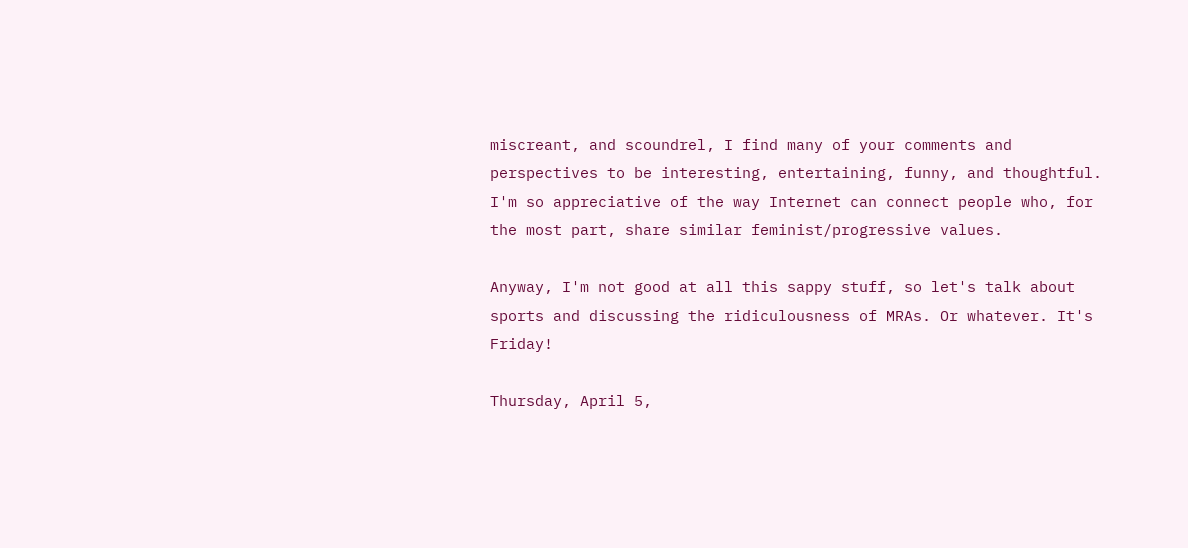miscreant, and scoundrel, I find many of your comments and perspectives to be interesting, entertaining, funny, and thoughtful. I'm so appreciative of the way Internet can connect people who, for the most part, share similar feminist/progressive values.

Anyway, I'm not good at all this sappy stuff, so let's talk about sports and discussing the ridiculousness of MRAs. Or whatever. It's Friday!

Thursday, April 5,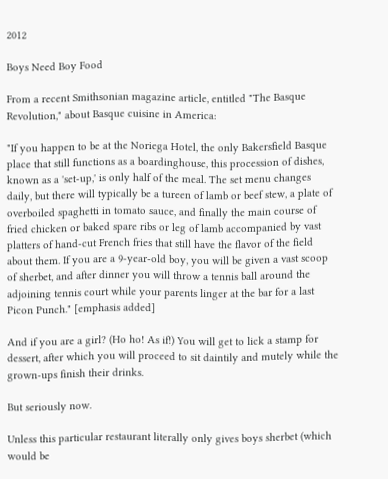2012

Boys Need Boy Food

From a recent Smithsonian magazine article, entitled "The Basque Revolution," about Basque cuisine in America:

"If you happen to be at the Noriega Hotel, the only Bakersfield Basque place that still functions as a boardinghouse, this procession of dishes, known as a 'set-up,' is only half of the meal. The set menu changes daily, but there will typically be a tureen of lamb or beef stew, a plate of overboiled spaghetti in tomato sauce, and finally the main course of fried chicken or baked spare ribs or leg of lamb accompanied by vast platters of hand-cut French fries that still have the flavor of the field about them. If you are a 9-year-old boy, you will be given a vast scoop of sherbet, and after dinner you will throw a tennis ball around the adjoining tennis court while your parents linger at the bar for a last Picon Punch." [emphasis added]

And if you are a girl? (Ho ho! As if!) You will get to lick a stamp for dessert, after which you will proceed to sit daintily and mutely while the grown-ups finish their drinks.

But seriously now.

Unless this particular restaurant literally only gives boys sherbet (which would be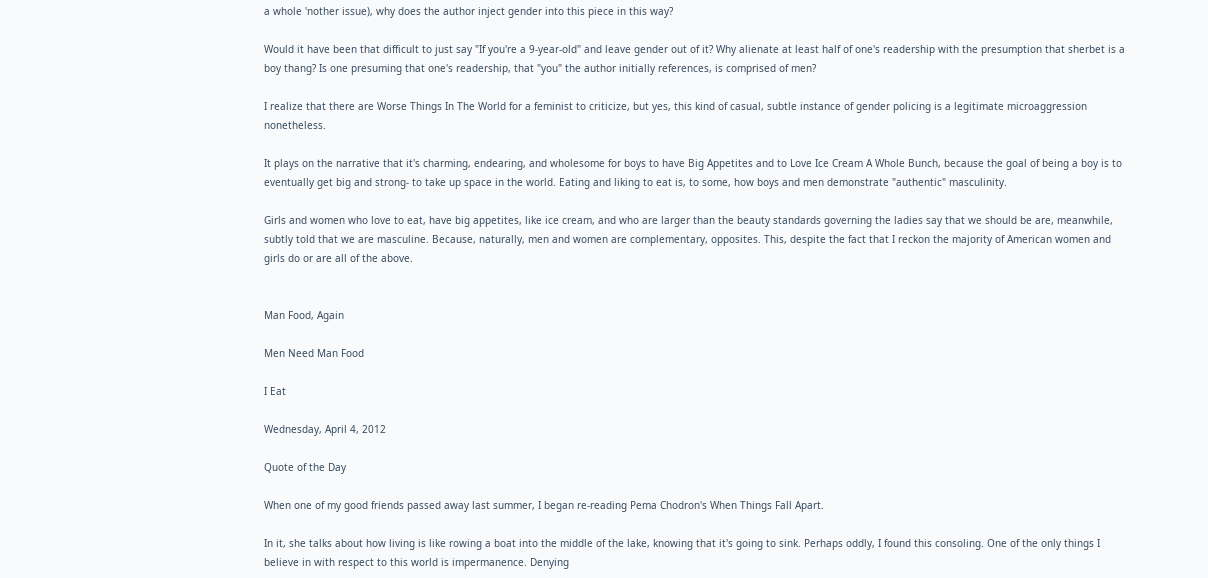a whole 'nother issue), why does the author inject gender into this piece in this way?

Would it have been that difficult to just say "If you're a 9-year-old" and leave gender out of it? Why alienate at least half of one's readership with the presumption that sherbet is a boy thang? Is one presuming that one's readership, that "you" the author initially references, is comprised of men?

I realize that there are Worse Things In The World for a feminist to criticize, but yes, this kind of casual, subtle instance of gender policing is a legitimate microaggression nonetheless.

It plays on the narrative that it's charming, endearing, and wholesome for boys to have Big Appetites and to Love Ice Cream A Whole Bunch, because the goal of being a boy is to eventually get big and strong- to take up space in the world. Eating and liking to eat is, to some, how boys and men demonstrate "authentic" masculinity.

Girls and women who love to eat, have big appetites, like ice cream, and who are larger than the beauty standards governing the ladies say that we should be are, meanwhile, subtly told that we are masculine. Because, naturally, men and women are complementary, opposites. This, despite the fact that I reckon the majority of American women and girls do or are all of the above.


Man Food, Again

Men Need Man Food

I Eat

Wednesday, April 4, 2012

Quote of the Day

When one of my good friends passed away last summer, I began re-reading Pema Chodron's When Things Fall Apart.

In it, she talks about how living is like rowing a boat into the middle of the lake, knowing that it's going to sink. Perhaps oddly, I found this consoling. One of the only things I believe in with respect to this world is impermanence. Denying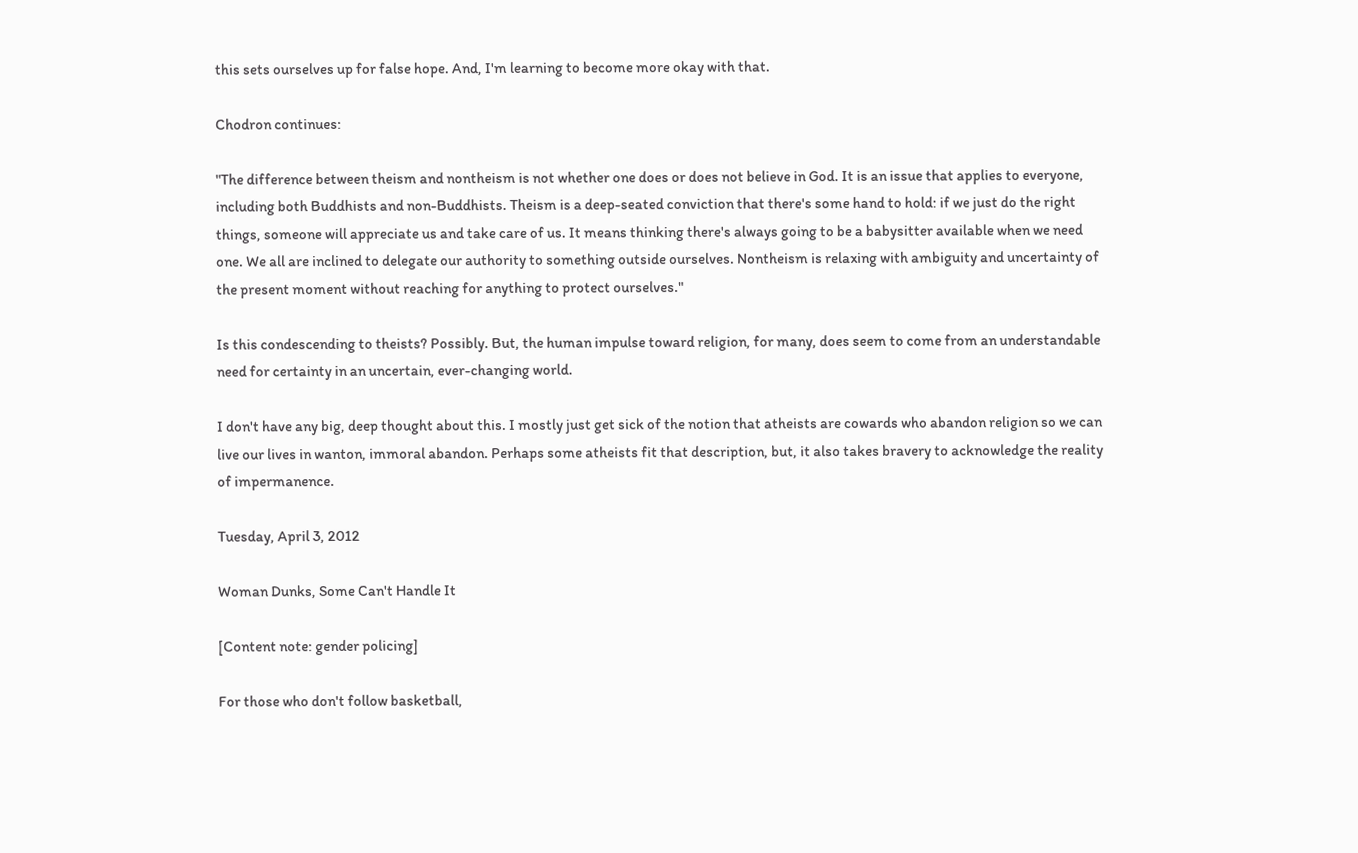this sets ourselves up for false hope. And, I'm learning to become more okay with that.

Chodron continues:

"The difference between theism and nontheism is not whether one does or does not believe in God. It is an issue that applies to everyone, including both Buddhists and non-Buddhists. Theism is a deep-seated conviction that there's some hand to hold: if we just do the right things, someone will appreciate us and take care of us. It means thinking there's always going to be a babysitter available when we need one. We all are inclined to delegate our authority to something outside ourselves. Nontheism is relaxing with ambiguity and uncertainty of the present moment without reaching for anything to protect ourselves."

Is this condescending to theists? Possibly. But, the human impulse toward religion, for many, does seem to come from an understandable need for certainty in an uncertain, ever-changing world.

I don't have any big, deep thought about this. I mostly just get sick of the notion that atheists are cowards who abandon religion so we can live our lives in wanton, immoral abandon. Perhaps some atheists fit that description, but, it also takes bravery to acknowledge the reality of impermanence.

Tuesday, April 3, 2012

Woman Dunks, Some Can't Handle It

[Content note: gender policing]

For those who don't follow basketball,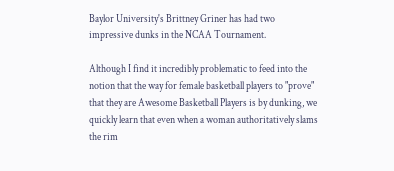Baylor University's Brittney Griner has had two impressive dunks in the NCAA Tournament.

Although I find it incredibly problematic to feed into the notion that the way for female basketball players to "prove" that they are Awesome Basketball Players is by dunking, we quickly learn that even when a woman authoritatively slams the rim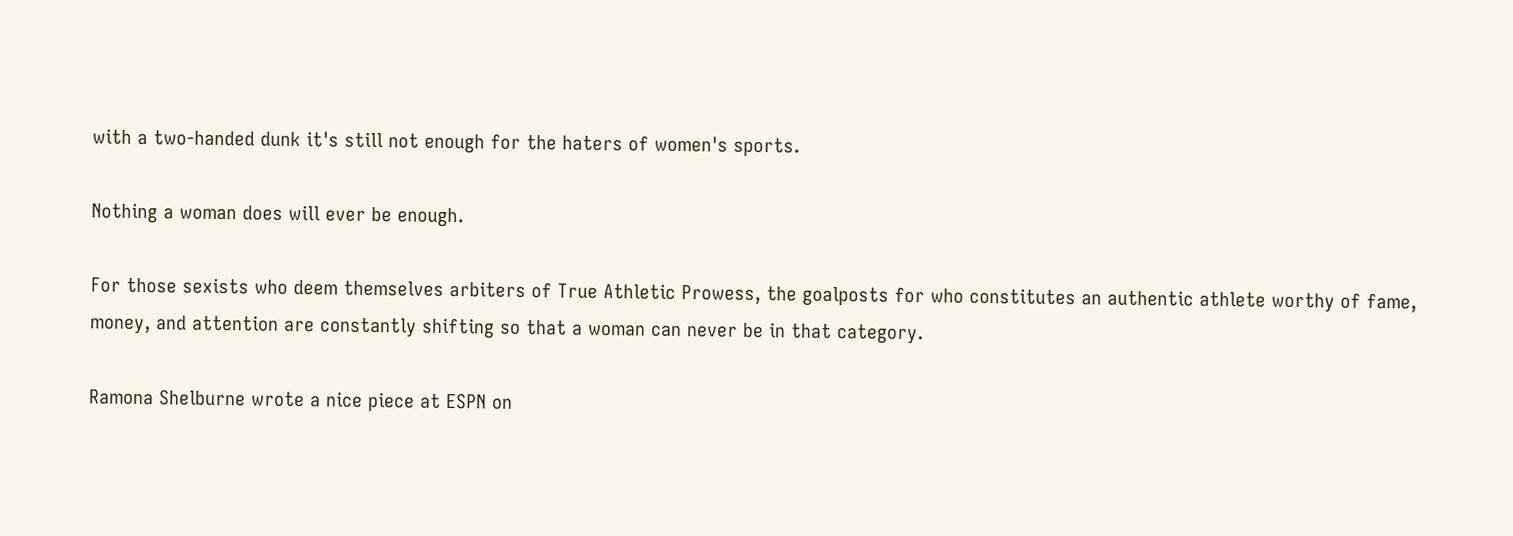with a two-handed dunk it's still not enough for the haters of women's sports.

Nothing a woman does will ever be enough.

For those sexists who deem themselves arbiters of True Athletic Prowess, the goalposts for who constitutes an authentic athlete worthy of fame, money, and attention are constantly shifting so that a woman can never be in that category.

Ramona Shelburne wrote a nice piece at ESPN on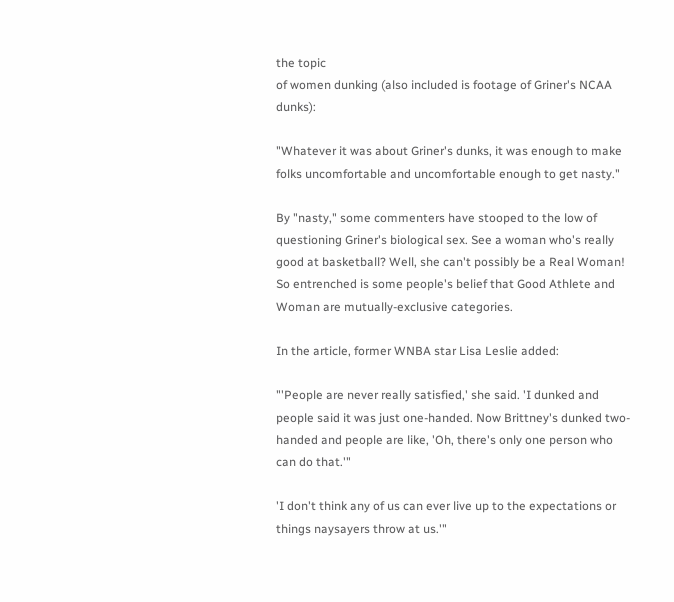the topic
of women dunking (also included is footage of Griner's NCAA dunks):

"Whatever it was about Griner's dunks, it was enough to make folks uncomfortable and uncomfortable enough to get nasty."

By "nasty," some commenters have stooped to the low of questioning Griner's biological sex. See a woman who's really good at basketball? Well, she can't possibly be a Real Woman! So entrenched is some people's belief that Good Athlete and Woman are mutually-exclusive categories.

In the article, former WNBA star Lisa Leslie added:

"'People are never really satisfied,' she said. 'I dunked and people said it was just one-handed. Now Brittney's dunked two-handed and people are like, 'Oh, there's only one person who can do that.'"

'I don't think any of us can ever live up to the expectations or things naysayers throw at us.'"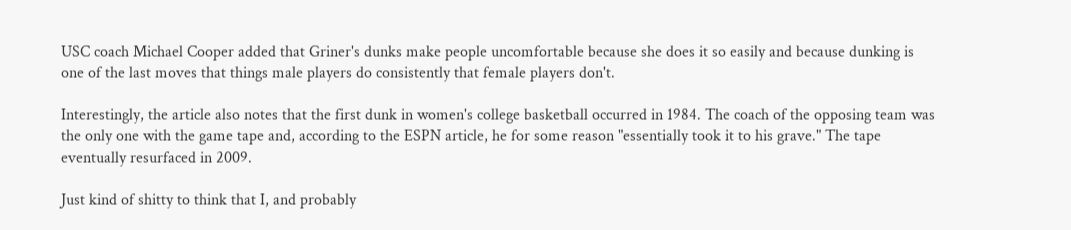USC coach Michael Cooper added that Griner's dunks make people uncomfortable because she does it so easily and because dunking is one of the last moves that things male players do consistently that female players don't.

Interestingly, the article also notes that the first dunk in women's college basketball occurred in 1984. The coach of the opposing team was the only one with the game tape and, according to the ESPN article, he for some reason "essentially took it to his grave." The tape eventually resurfaced in 2009.

Just kind of shitty to think that I, and probably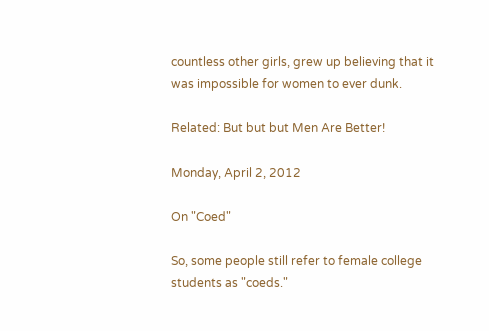countless other girls, grew up believing that it was impossible for women to ever dunk.

Related: But but but Men Are Better!

Monday, April 2, 2012

On "Coed"

So, some people still refer to female college students as "coeds."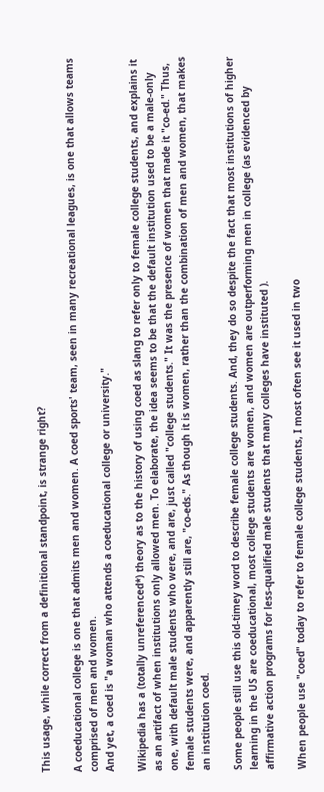This usage, while correct from a definitional standpoint, is strange right?

A coeducational college is one that admits men and women. A coed sports' team, seen in many recreational leagues, is one that allows teams comprised of men and women.
And yet, a coed is "a woman who attends a coeducational college or university."

Wikipedia has a (totally unreferenced*) theory as to the history of using coed as slang to refer only to female college students, and explains it as an artifact of when institutions only allowed men. To elaborate, the idea seems to be that the default institution used to be a male-only one, with default male students who were, and are, just called "college students." It was the presence of women that made it "co-ed." Thus, female students were, and apparently still are, "co-eds." As though it is women, rather than the combination of men and women, that makes an institution coed.

Some people still use this old-timey word to describe female college students. And, they do so despite the fact that most institutions of higher learning in the US are coeducational, most college students are women, and women are outperforming men in college (as evidenced by affirmative action programs for less-qualified male students that many colleges have instituted ).

When people use "coed" today to refer to female college students, I most often see it used in two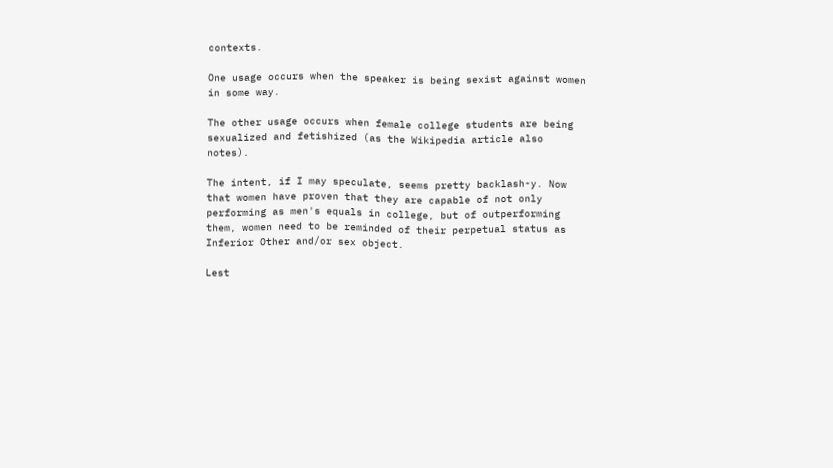contexts.

One usage occurs when the speaker is being sexist against women in some way.

The other usage occurs when female college students are being sexualized and fetishized (as the Wikipedia article also notes).

The intent, if I may speculate, seems pretty backlash-y. Now that women have proven that they are capable of not only performing as men's equals in college, but of outperforming them, women need to be reminded of their perpetual status as Inferior Other and/or sex object.

Lest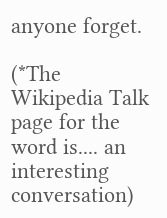anyone forget.

(*The Wikipedia Talk page for the word is.... an interesting conversation)